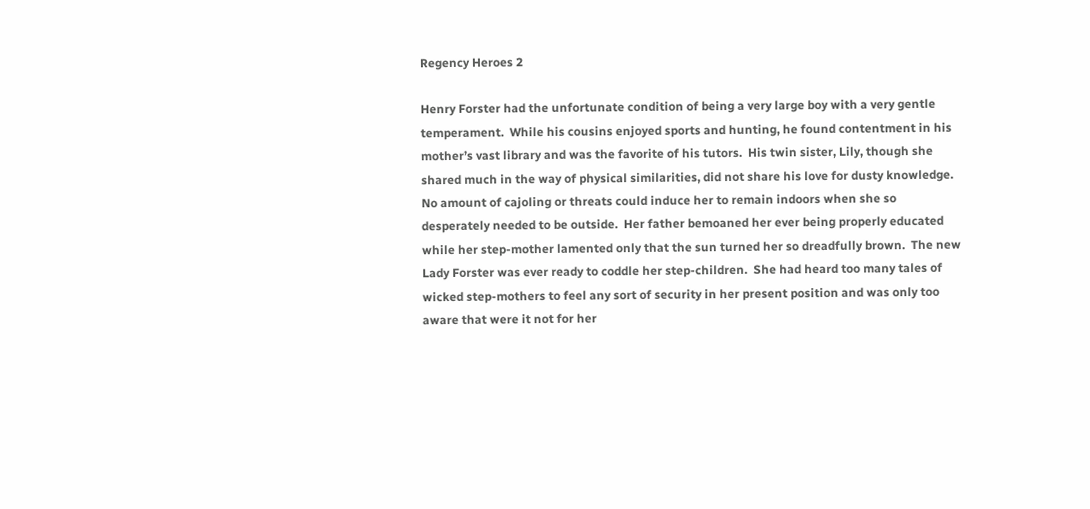Regency Heroes 2

Henry Forster had the unfortunate condition of being a very large boy with a very gentle temperament.  While his cousins enjoyed sports and hunting, he found contentment in his mother’s vast library and was the favorite of his tutors.  His twin sister, Lily, though she shared much in the way of physical similarities, did not share his love for dusty knowledge.  No amount of cajoling or threats could induce her to remain indoors when she so desperately needed to be outside.  Her father bemoaned her ever being properly educated while her step-mother lamented only that the sun turned her so dreadfully brown.  The new Lady Forster was ever ready to coddle her step-children.  She had heard too many tales of wicked step-mothers to feel any sort of security in her present position and was only too aware that were it not for her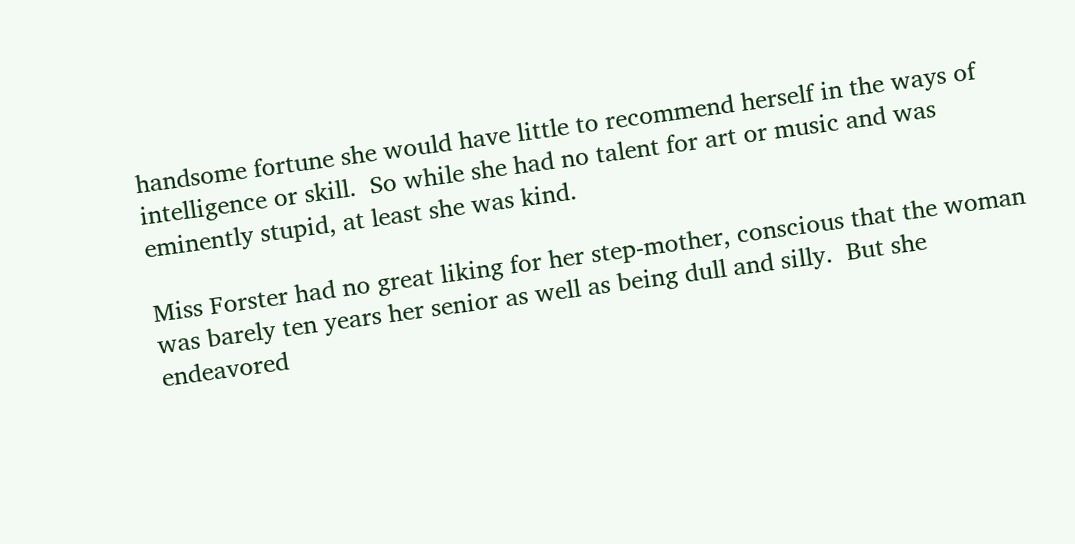handsome fortune she would have little to recommend herself in the ways of intelligence or skill.  So while she had no talent for art or music and was eminently stupid, at least she was kind.

Miss Forster had no great liking for her step-mother, conscious that the woman was barely ten years her senior as well as being dull and silly.  But she endeavored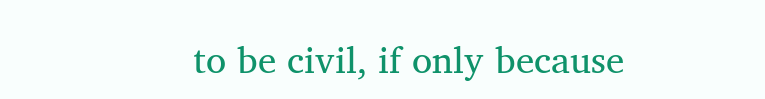to be civil, if only because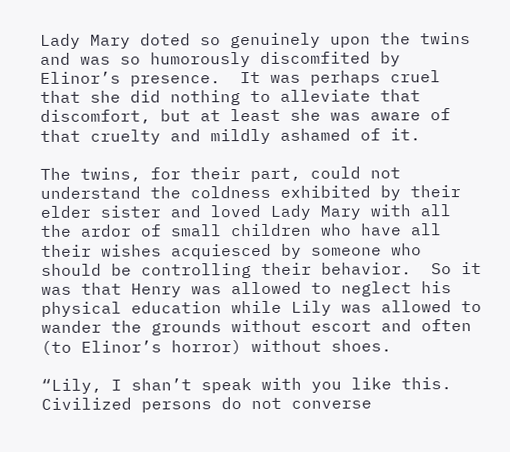Lady Mary doted so genuinely upon the twins and was so humorously discomfited by Elinor’s presence.  It was perhaps cruel that she did nothing to alleviate that discomfort, but at least she was aware of that cruelty and mildly ashamed of it.

The twins, for their part, could not understand the coldness exhibited by their elder sister and loved Lady Mary with all the ardor of small children who have all their wishes acquiesced by someone who should be controlling their behavior.  So it was that Henry was allowed to neglect his physical education while Lily was allowed to wander the grounds without escort and often (to Elinor’s horror) without shoes.

“Lily, I shan’t speak with you like this.  Civilized persons do not converse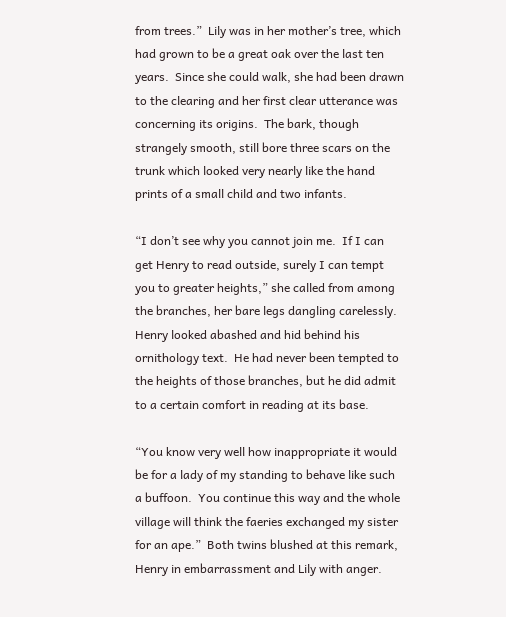from trees.”  Lily was in her mother’s tree, which had grown to be a great oak over the last ten years.  Since she could walk, she had been drawn to the clearing and her first clear utterance was concerning its origins.  The bark, though strangely smooth, still bore three scars on the trunk which looked very nearly like the hand prints of a small child and two infants.

“I don’t see why you cannot join me.  If I can get Henry to read outside, surely I can tempt you to greater heights,” she called from among the branches, her bare legs dangling carelessly.  Henry looked abashed and hid behind his ornithology text.  He had never been tempted to the heights of those branches, but he did admit to a certain comfort in reading at its base.

“You know very well how inappropriate it would be for a lady of my standing to behave like such a buffoon.  You continue this way and the whole village will think the faeries exchanged my sister for an ape.”  Both twins blushed at this remark, Henry in embarrassment and Lily with anger.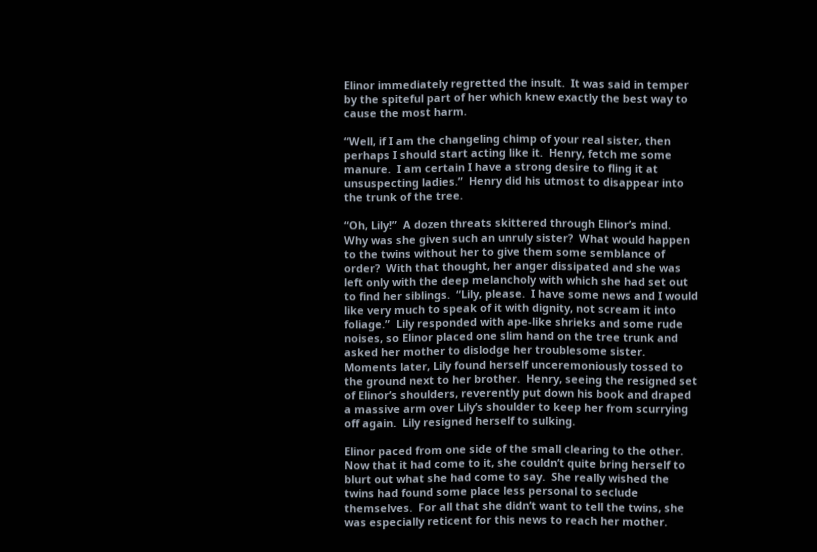Elinor immediately regretted the insult.  It was said in temper by the spiteful part of her which knew exactly the best way to cause the most harm.

“Well, if I am the changeling chimp of your real sister, then perhaps I should start acting like it.  Henry, fetch me some manure.  I am certain I have a strong desire to fling it at unsuspecting ladies.”  Henry did his utmost to disappear into the trunk of the tree.

“Oh, Lily!”  A dozen threats skittered through Elinor’s mind.  Why was she given such an unruly sister?  What would happen to the twins without her to give them some semblance of order?  With that thought, her anger dissipated and she was left only with the deep melancholy with which she had set out to find her siblings.  “Lily, please.  I have some news and I would like very much to speak of it with dignity, not scream it into foliage.”  Lily responded with ape-like shrieks and some rude noises, so Elinor placed one slim hand on the tree trunk and asked her mother to dislodge her troublesome sister.  Moments later, Lily found herself unceremoniously tossed to the ground next to her brother.  Henry, seeing the resigned set of Elinor’s shoulders, reverently put down his book and draped a massive arm over Lily’s shoulder to keep her from scurrying off again.  Lily resigned herself to sulking.

Elinor paced from one side of the small clearing to the other.  Now that it had come to it, she couldn’t quite bring herself to blurt out what she had come to say.  She really wished the twins had found some place less personal to seclude themselves.  For all that she didn’t want to tell the twins, she was especially reticent for this news to reach her mother.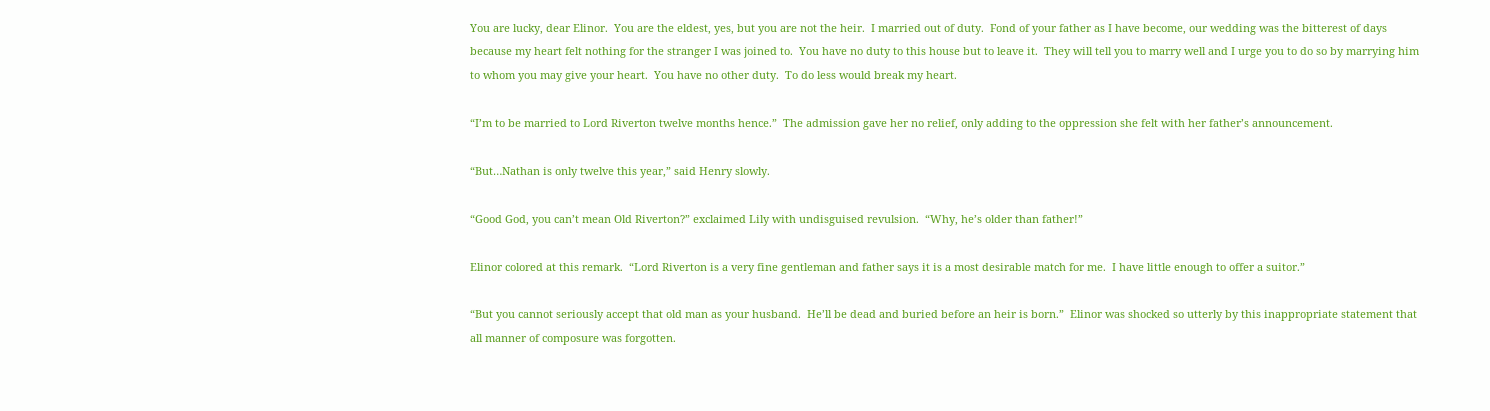You are lucky, dear Elinor.  You are the eldest, yes, but you are not the heir.  I married out of duty.  Fond of your father as I have become, our wedding was the bitterest of days because my heart felt nothing for the stranger I was joined to.  You have no duty to this house but to leave it.  They will tell you to marry well and I urge you to do so by marrying him to whom you may give your heart.  You have no other duty.  To do less would break my heart.

“I’m to be married to Lord Riverton twelve months hence.”  The admission gave her no relief, only adding to the oppression she felt with her father’s announcement.

“But…Nathan is only twelve this year,” said Henry slowly.

“Good God, you can’t mean Old Riverton?” exclaimed Lily with undisguised revulsion.  “Why, he’s older than father!”

Elinor colored at this remark.  “Lord Riverton is a very fine gentleman and father says it is a most desirable match for me.  I have little enough to offer a suitor.”

“But you cannot seriously accept that old man as your husband.  He’ll be dead and buried before an heir is born.”  Elinor was shocked so utterly by this inappropriate statement that all manner of composure was forgotten.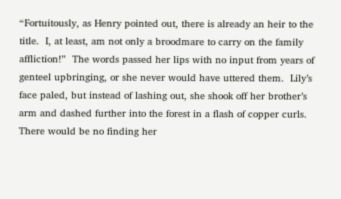“Fortuitously, as Henry pointed out, there is already an heir to the title.  I, at least, am not only a broodmare to carry on the family affliction!”  The words passed her lips with no input from years of genteel upbringing, or she never would have uttered them.  Lily’s face paled, but instead of lashing out, she shook off her brother’s arm and dashed further into the forest in a flash of copper curls.  There would be no finding her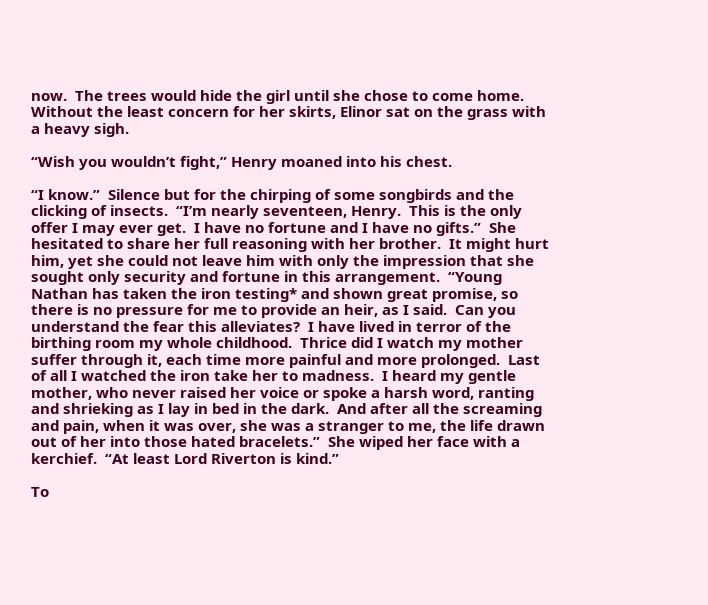now.  The trees would hide the girl until she chose to come home.  Without the least concern for her skirts, Elinor sat on the grass with a heavy sigh.

“Wish you wouldn’t fight,” Henry moaned into his chest.

“I know.”  Silence but for the chirping of some songbirds and the clicking of insects.  “I’m nearly seventeen, Henry.  This is the only offer I may ever get.  I have no fortune and I have no gifts.”  She hesitated to share her full reasoning with her brother.  It might hurt him, yet she could not leave him with only the impression that she sought only security and fortune in this arrangement.  “Young Nathan has taken the iron testing* and shown great promise, so there is no pressure for me to provide an heir, as I said.  Can you understand the fear this alleviates?  I have lived in terror of the birthing room my whole childhood.  Thrice did I watch my mother suffer through it, each time more painful and more prolonged.  Last of all I watched the iron take her to madness.  I heard my gentle mother, who never raised her voice or spoke a harsh word, ranting and shrieking as I lay in bed in the dark.  And after all the screaming and pain, when it was over, she was a stranger to me, the life drawn out of her into those hated bracelets.”  She wiped her face with a kerchief.  “At least Lord Riverton is kind.”

To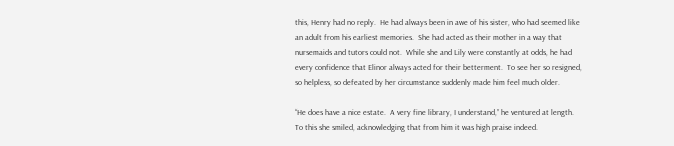this, Henry had no reply.  He had always been in awe of his sister, who had seemed like an adult from his earliest memories.  She had acted as their mother in a way that nursemaids and tutors could not.  While she and Lily were constantly at odds, he had every confidence that Elinor always acted for their betterment.  To see her so resigned, so helpless, so defeated by her circumstance suddenly made him feel much older.

“He does have a nice estate.  A very fine library, I understand,” he ventured at length.  To this she smiled, acknowledging that from him it was high praise indeed.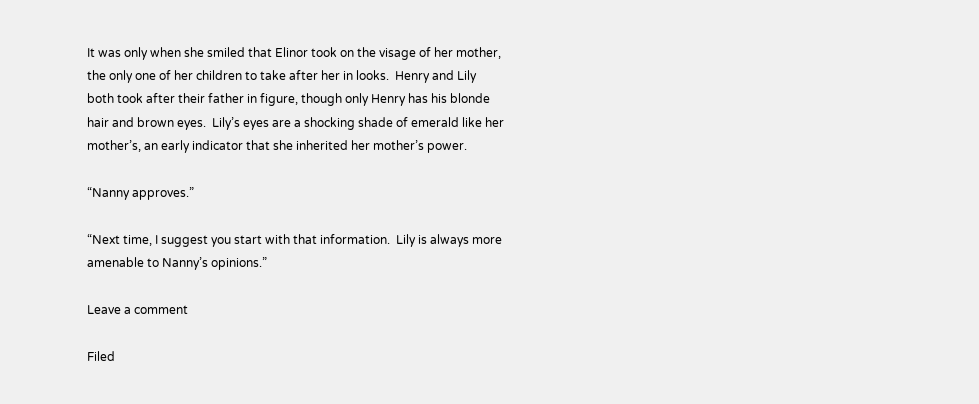It was only when she smiled that Elinor took on the visage of her mother, the only one of her children to take after her in looks.  Henry and Lily both took after their father in figure, though only Henry has his blonde hair and brown eyes.  Lily’s eyes are a shocking shade of emerald like her mother’s, an early indicator that she inherited her mother’s power.

“Nanny approves.”

“Next time, I suggest you start with that information.  Lily is always more amenable to Nanny’s opinions.”

Leave a comment

Filed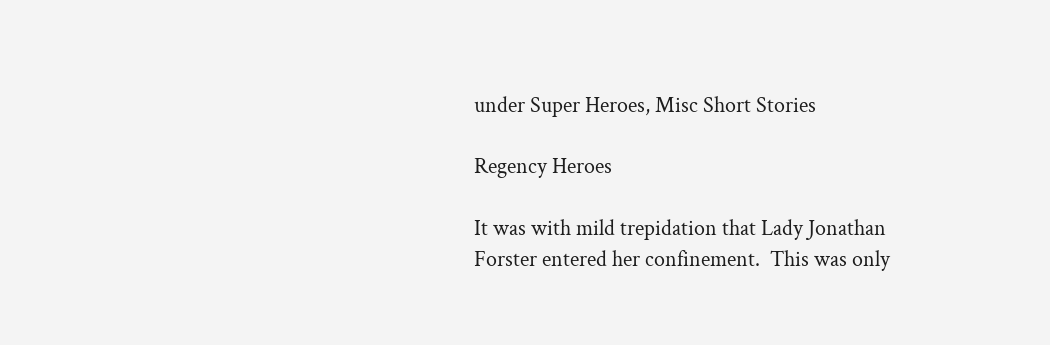under Super Heroes, Misc Short Stories

Regency Heroes

It was with mild trepidation that Lady Jonathan Forster entered her confinement.  This was only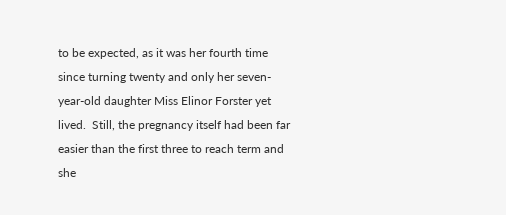to be expected, as it was her fourth time since turning twenty and only her seven-year-old daughter Miss Elinor Forster yet lived.  Still, the pregnancy itself had been far easier than the first three to reach term and she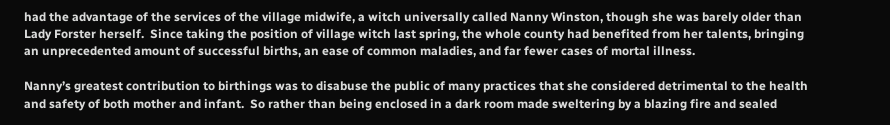had the advantage of the services of the village midwife, a witch universally called Nanny Winston, though she was barely older than Lady Forster herself.  Since taking the position of village witch last spring, the whole county had benefited from her talents, bringing an unprecedented amount of successful births, an ease of common maladies, and far fewer cases of mortal illness.

Nanny’s greatest contribution to birthings was to disabuse the public of many practices that she considered detrimental to the health and safety of both mother and infant.  So rather than being enclosed in a dark room made sweltering by a blazing fire and sealed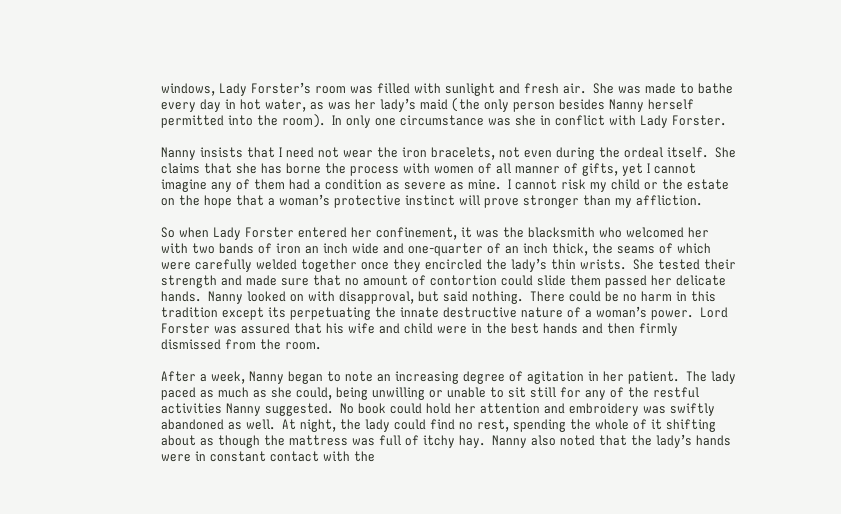windows, Lady Forster’s room was filled with sunlight and fresh air.  She was made to bathe every day in hot water, as was her lady’s maid (the only person besides Nanny herself permitted into the room).  In only one circumstance was she in conflict with Lady Forster.

Nanny insists that I need not wear the iron bracelets, not even during the ordeal itself.  She claims that she has borne the process with women of all manner of gifts, yet I cannot imagine any of them had a condition as severe as mine.  I cannot risk my child or the estate on the hope that a woman’s protective instinct will prove stronger than my affliction.

So when Lady Forster entered her confinement, it was the blacksmith who welcomed her with two bands of iron an inch wide and one-quarter of an inch thick, the seams of which were carefully welded together once they encircled the lady’s thin wrists.  She tested their strength and made sure that no amount of contortion could slide them passed her delicate hands.  Nanny looked on with disapproval, but said nothing.  There could be no harm in this tradition except its perpetuating the innate destructive nature of a woman’s power.  Lord Forster was assured that his wife and child were in the best hands and then firmly dismissed from the room.

After a week, Nanny began to note an increasing degree of agitation in her patient.  The lady paced as much as she could, being unwilling or unable to sit still for any of the restful activities Nanny suggested.  No book could hold her attention and embroidery was swiftly abandoned as well.  At night, the lady could find no rest, spending the whole of it shifting about as though the mattress was full of itchy hay.  Nanny also noted that the lady’s hands were in constant contact with the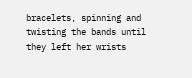bracelets, spinning and twisting the bands until they left her wrists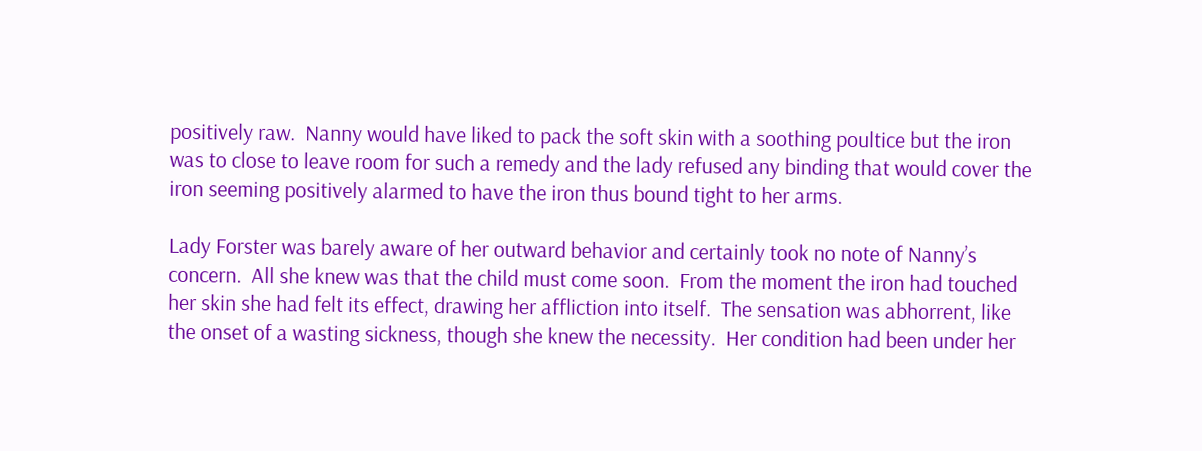positively raw.  Nanny would have liked to pack the soft skin with a soothing poultice but the iron was to close to leave room for such a remedy and the lady refused any binding that would cover the iron seeming positively alarmed to have the iron thus bound tight to her arms.

Lady Forster was barely aware of her outward behavior and certainly took no note of Nanny’s concern.  All she knew was that the child must come soon.  From the moment the iron had touched her skin she had felt its effect, drawing her affliction into itself.  The sensation was abhorrent, like the onset of a wasting sickness, though she knew the necessity.  Her condition had been under her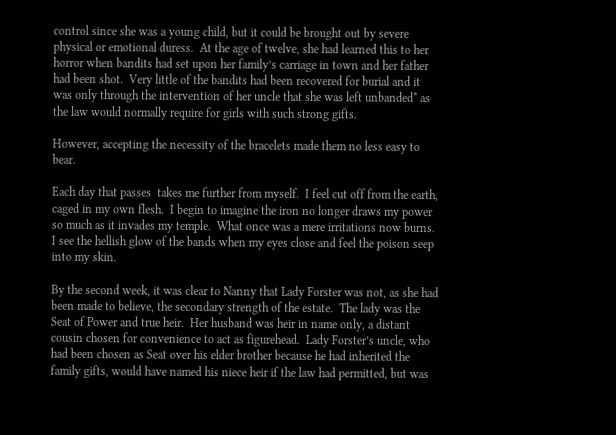control since she was a young child, but it could be brought out by severe physical or emotional duress.  At the age of twelve, she had learned this to her horror when bandits had set upon her family’s carriage in town and her father had been shot.  Very little of the bandits had been recovered for burial and it was only through the intervention of her uncle that she was left unbanded* as the law would normally require for girls with such strong gifts.

However, accepting the necessity of the bracelets made them no less easy to bear.

Each day that passes  takes me further from myself.  I feel cut off from the earth, caged in my own flesh.  I begin to imagine the iron no longer draws my power so much as it invades my temple.  What once was a mere irritations now burns.  I see the hellish glow of the bands when my eyes close and feel the poison seep into my skin.

By the second week, it was clear to Nanny that Lady Forster was not, as she had been made to believe, the secondary strength of the estate.  The lady was the Seat of Power and true heir.  Her husband was heir in name only, a distant cousin chosen for convenience to act as figurehead.  Lady Forster’s uncle, who had been chosen as Seat over his elder brother because he had inherited the family gifts, would have named his niece heir if the law had permitted, but was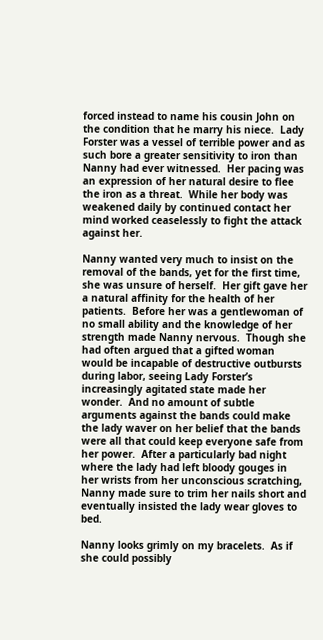forced instead to name his cousin John on the condition that he marry his niece.  Lady Forster was a vessel of terrible power and as such bore a greater sensitivity to iron than Nanny had ever witnessed.  Her pacing was an expression of her natural desire to flee the iron as a threat.  While her body was weakened daily by continued contact her mind worked ceaselessly to fight the attack against her.

Nanny wanted very much to insist on the removal of the bands, yet for the first time, she was unsure of herself.  Her gift gave her a natural affinity for the health of her patients.  Before her was a gentlewoman of no small ability and the knowledge of her strength made Nanny nervous.  Though she had often argued that a gifted woman would be incapable of destructive outbursts during labor, seeing Lady Forster’s increasingly agitated state made her wonder.  And no amount of subtle arguments against the bands could make the lady waver on her belief that the bands were all that could keep everyone safe from her power.  After a particularly bad night where the lady had left bloody gouges in her wrists from her unconscious scratching, Nanny made sure to trim her nails short and eventually insisted the lady wear gloves to bed.

Nanny looks grimly on my bracelets.  As if she could possibly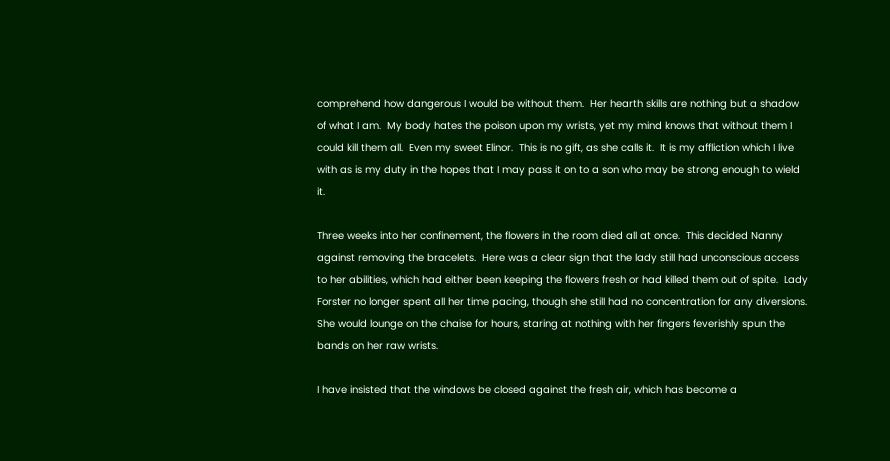comprehend how dangerous I would be without them.  Her hearth skills are nothing but a shadow of what I am.  My body hates the poison upon my wrists, yet my mind knows that without them I could kill them all.  Even my sweet Elinor.  This is no gift, as she calls it.  It is my affliction which I live with as is my duty in the hopes that I may pass it on to a son who may be strong enough to wield it.

Three weeks into her confinement, the flowers in the room died all at once.  This decided Nanny against removing the bracelets.  Here was a clear sign that the lady still had unconscious access to her abilities, which had either been keeping the flowers fresh or had killed them out of spite.  Lady Forster no longer spent all her time pacing, though she still had no concentration for any diversions.  She would lounge on the chaise for hours, staring at nothing with her fingers feverishly spun the bands on her raw wrists.

I have insisted that the windows be closed against the fresh air, which has become a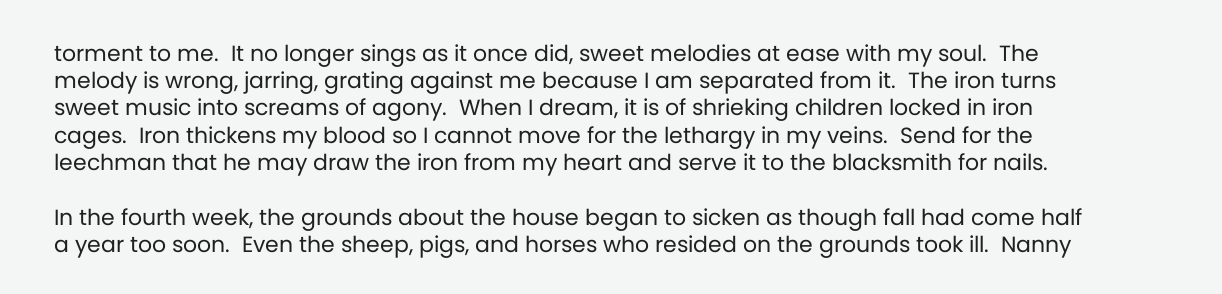torment to me.  It no longer sings as it once did, sweet melodies at ease with my soul.  The melody is wrong, jarring, grating against me because I am separated from it.  The iron turns sweet music into screams of agony.  When I dream, it is of shrieking children locked in iron cages.  Iron thickens my blood so I cannot move for the lethargy in my veins.  Send for the leechman that he may draw the iron from my heart and serve it to the blacksmith for nails.

In the fourth week, the grounds about the house began to sicken as though fall had come half a year too soon.  Even the sheep, pigs, and horses who resided on the grounds took ill.  Nanny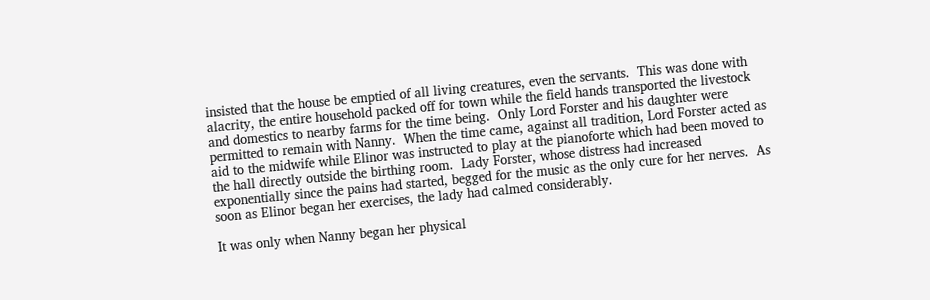insisted that the house be emptied of all living creatures, even the servants.  This was done with alacrity, the entire household packed off for town while the field hands transported the livestock and domestics to nearby farms for the time being.  Only Lord Forster and his daughter were permitted to remain with Nanny.  When the time came, against all tradition, Lord Forster acted as aid to the midwife while Elinor was instructed to play at the pianoforte which had been moved to the hall directly outside the birthing room.  Lady Forster, whose distress had increased exponentially since the pains had started, begged for the music as the only cure for her nerves.  As soon as Elinor began her exercises, the lady had calmed considerably.

It was only when Nanny began her physical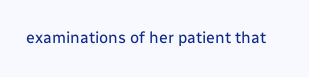examinations of her patient that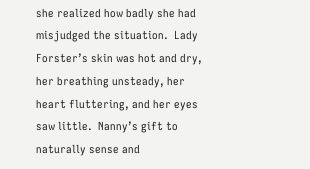she realized how badly she had misjudged the situation.  Lady Forster’s skin was hot and dry, her breathing unsteady, her heart fluttering, and her eyes saw little.  Nanny’s gift to naturally sense and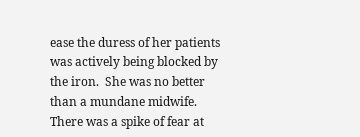ease the duress of her patients was actively being blocked by the iron.  She was no better than a mundane midwife.  There was a spike of fear at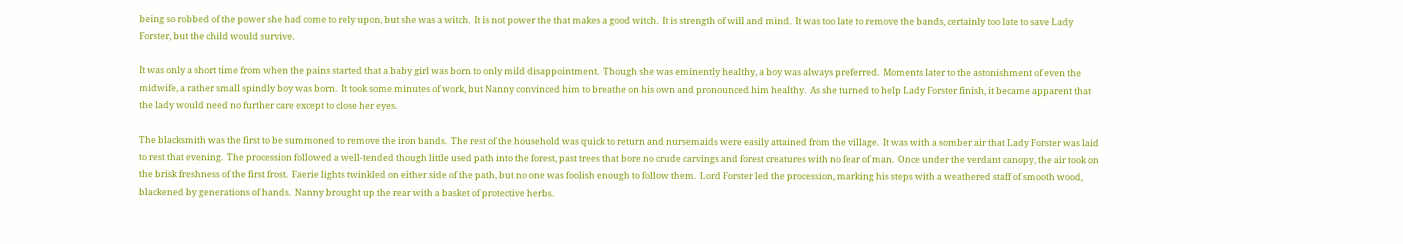being so robbed of the power she had come to rely upon, but she was a witch.  It is not power the that makes a good witch.  It is strength of will and mind.  It was too late to remove the bands, certainly too late to save Lady Forster, but the child would survive.

It was only a short time from when the pains started that a baby girl was born to only mild disappointment.  Though she was eminently healthy, a boy was always preferred.  Moments later to the astonishment of even the midwife, a rather small spindly boy was born.  It took some minutes of work, but Nanny convinced him to breathe on his own and pronounced him healthy.  As she turned to help Lady Forster finish, it became apparent that the lady would need no further care except to close her eyes.

The blacksmith was the first to be summoned to remove the iron bands.  The rest of the household was quick to return and nursemaids were easily attained from the village.  It was with a somber air that Lady Forster was laid to rest that evening.  The procession followed a well-tended though little used path into the forest, past trees that bore no crude carvings and forest creatures with no fear of man.  Once under the verdant canopy, the air took on the brisk freshness of the first frost.  Faerie lights twinkled on either side of the path, but no one was foolish enough to follow them.  Lord Forster led the procession, marking his steps with a weathered staff of smooth wood, blackened by generations of hands.  Nanny brought up the rear with a basket of protective herbs.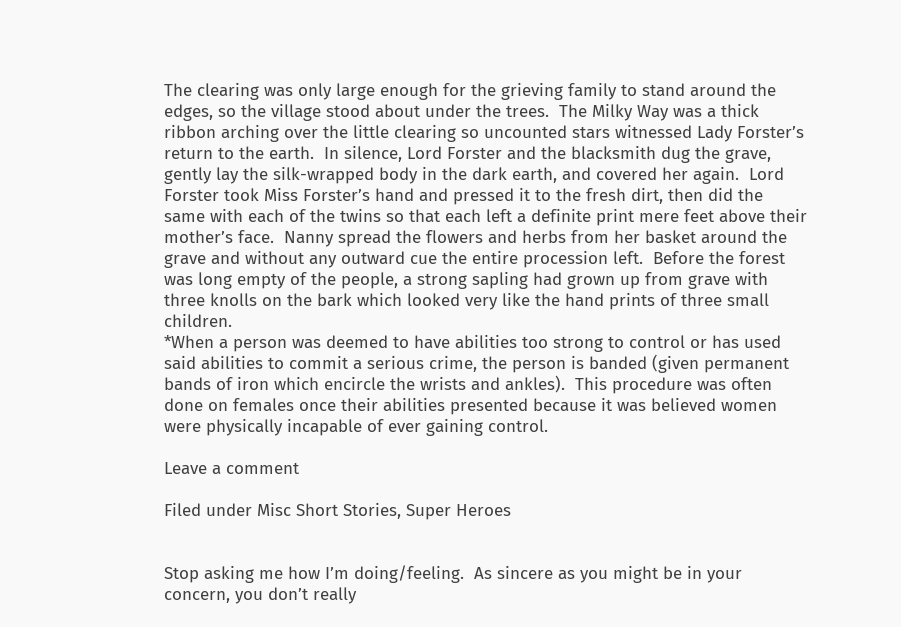The clearing was only large enough for the grieving family to stand around the edges, so the village stood about under the trees.  The Milky Way was a thick ribbon arching over the little clearing so uncounted stars witnessed Lady Forster’s return to the earth.  In silence, Lord Forster and the blacksmith dug the grave, gently lay the silk-wrapped body in the dark earth, and covered her again.  Lord Forster took Miss Forster’s hand and pressed it to the fresh dirt, then did the same with each of the twins so that each left a definite print mere feet above their mother’s face.  Nanny spread the flowers and herbs from her basket around the grave and without any outward cue the entire procession left.  Before the forest was long empty of the people, a strong sapling had grown up from grave with three knolls on the bark which looked very like the hand prints of three small children.
*When a person was deemed to have abilities too strong to control or has used said abilities to commit a serious crime, the person is banded (given permanent bands of iron which encircle the wrists and ankles).  This procedure was often done on females once their abilities presented because it was believed women were physically incapable of ever gaining control.

Leave a comment

Filed under Misc Short Stories, Super Heroes


Stop asking me how I’m doing/feeling.  As sincere as you might be in your concern, you don’t really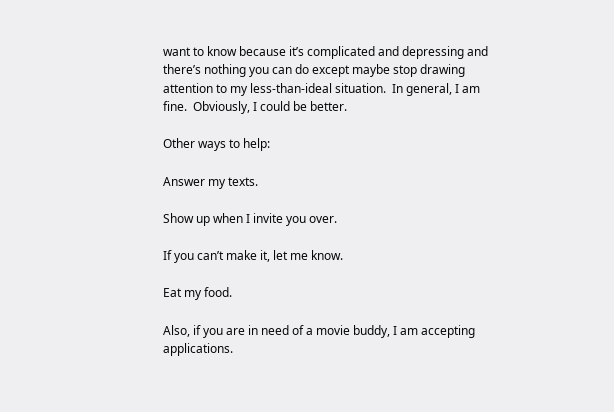want to know because it’s complicated and depressing and there’s nothing you can do except maybe stop drawing attention to my less-than-ideal situation.  In general, I am fine.  Obviously, I could be better.

Other ways to help:

Answer my texts.

Show up when I invite you over.

If you can’t make it, let me know.

Eat my food.

Also, if you are in need of a movie buddy, I am accepting applications.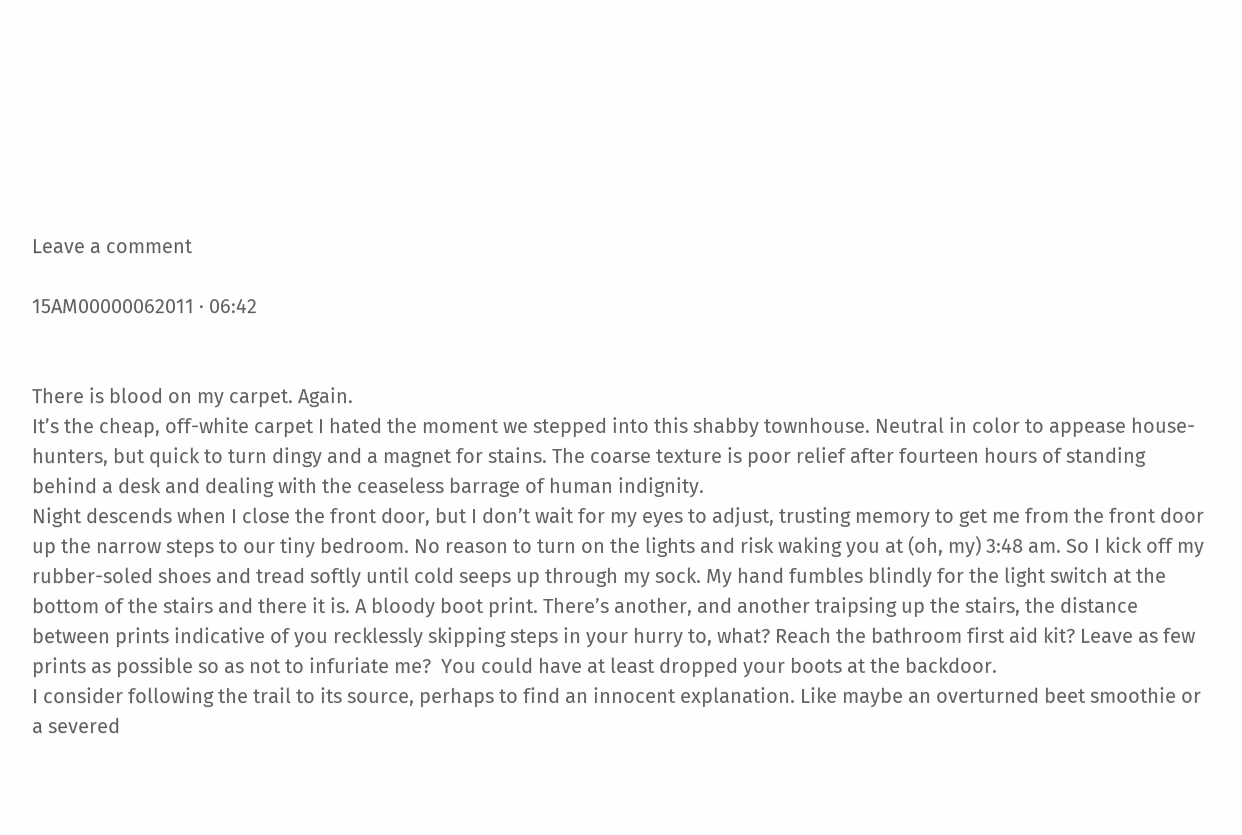Leave a comment

15AM00000062011 · 06:42


There is blood on my carpet. Again.
It’s the cheap, off-white carpet I hated the moment we stepped into this shabby townhouse. Neutral in color to appease house-hunters, but quick to turn dingy and a magnet for stains. The coarse texture is poor relief after fourteen hours of standing behind a desk and dealing with the ceaseless barrage of human indignity.
Night descends when I close the front door, but I don’t wait for my eyes to adjust, trusting memory to get me from the front door up the narrow steps to our tiny bedroom. No reason to turn on the lights and risk waking you at (oh, my) 3:48 am. So I kick off my rubber-soled shoes and tread softly until cold seeps up through my sock. My hand fumbles blindly for the light switch at the bottom of the stairs and there it is. A bloody boot print. There’s another, and another traipsing up the stairs, the distance between prints indicative of you recklessly skipping steps in your hurry to, what? Reach the bathroom first aid kit? Leave as few prints as possible so as not to infuriate me?  You could have at least dropped your boots at the backdoor.
I consider following the trail to its source, perhaps to find an innocent explanation. Like maybe an overturned beet smoothie or a severed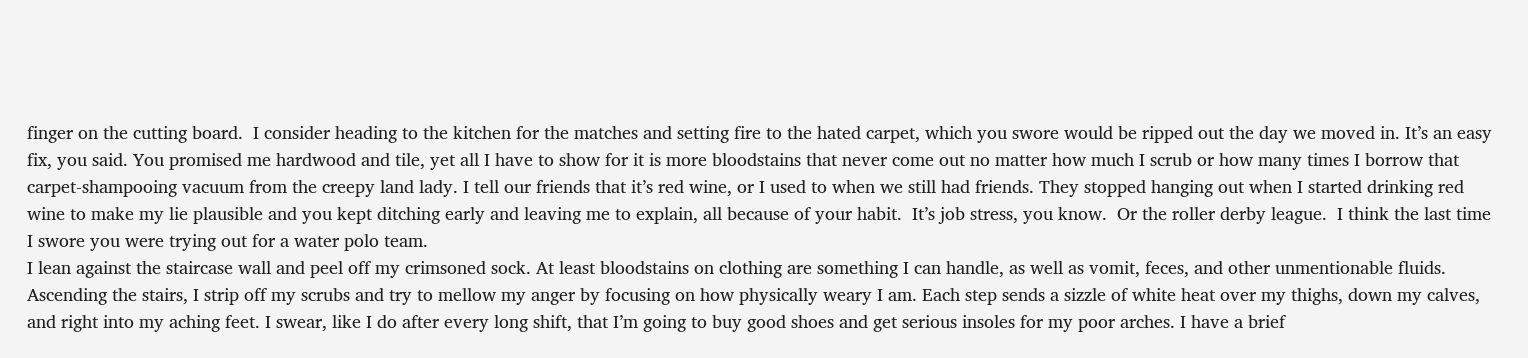finger on the cutting board.  I consider heading to the kitchen for the matches and setting fire to the hated carpet, which you swore would be ripped out the day we moved in. It’s an easy fix, you said. You promised me hardwood and tile, yet all I have to show for it is more bloodstains that never come out no matter how much I scrub or how many times I borrow that carpet-shampooing vacuum from the creepy land lady. I tell our friends that it’s red wine, or I used to when we still had friends. They stopped hanging out when I started drinking red wine to make my lie plausible and you kept ditching early and leaving me to explain, all because of your habit.  It’s job stress, you know.  Or the roller derby league.  I think the last time I swore you were trying out for a water polo team.
I lean against the staircase wall and peel off my crimsoned sock. At least bloodstains on clothing are something I can handle, as well as vomit, feces, and other unmentionable fluids. Ascending the stairs, I strip off my scrubs and try to mellow my anger by focusing on how physically weary I am. Each step sends a sizzle of white heat over my thighs, down my calves, and right into my aching feet. I swear, like I do after every long shift, that I’m going to buy good shoes and get serious insoles for my poor arches. I have a brief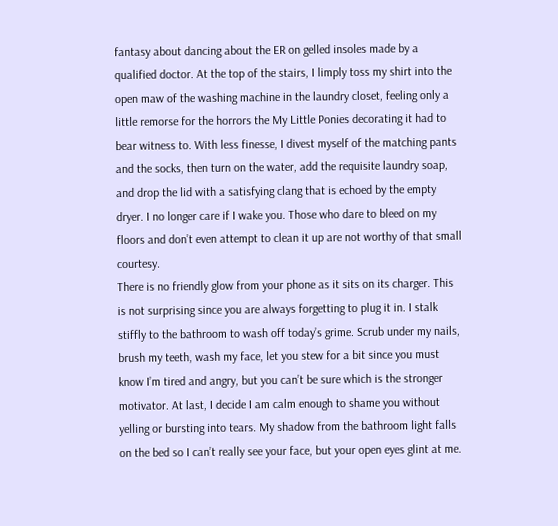fantasy about dancing about the ER on gelled insoles made by a qualified doctor. At the top of the stairs, I limply toss my shirt into the open maw of the washing machine in the laundry closet, feeling only a little remorse for the horrors the My Little Ponies decorating it had to bear witness to. With less finesse, I divest myself of the matching pants and the socks, then turn on the water, add the requisite laundry soap, and drop the lid with a satisfying clang that is echoed by the empty dryer. I no longer care if I wake you. Those who dare to bleed on my floors and don’t even attempt to clean it up are not worthy of that small courtesy.
There is no friendly glow from your phone as it sits on its charger. This is not surprising since you are always forgetting to plug it in. I stalk stiffly to the bathroom to wash off today’s grime. Scrub under my nails, brush my teeth, wash my face, let you stew for a bit since you must know I’m tired and angry, but you can’t be sure which is the stronger motivator. At last, I decide I am calm enough to shame you without yelling or bursting into tears. My shadow from the bathroom light falls on the bed so I can’t really see your face, but your open eyes glint at me.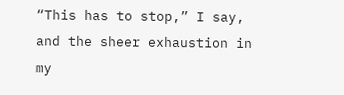“This has to stop,” I say, and the sheer exhaustion in my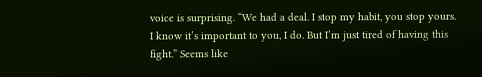voice is surprising. “We had a deal. I stop my habit, you stop yours. I know it’s important to you, I do. But I’m just tired of having this fight.” Seems like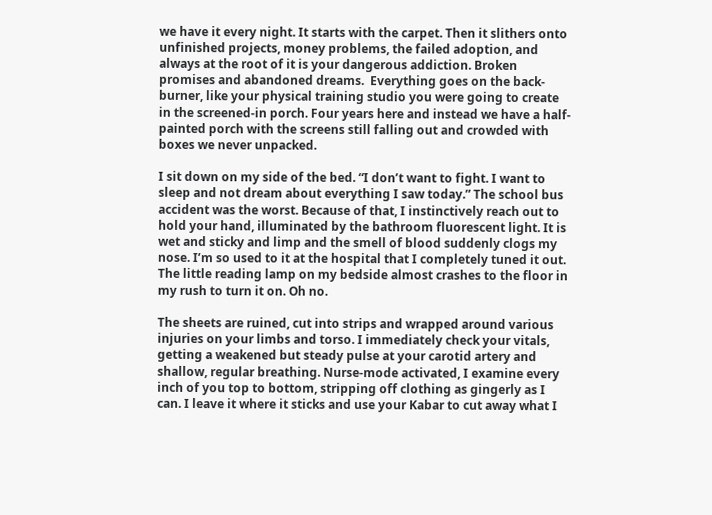we have it every night. It starts with the carpet. Then it slithers onto unfinished projects, money problems, the failed adoption, and always at the root of it is your dangerous addiction. Broken promises and abandoned dreams.  Everything goes on the back-burner, like your physical training studio you were going to create in the screened-in porch. Four years here and instead we have a half-painted porch with the screens still falling out and crowded with boxes we never unpacked.

I sit down on my side of the bed. “I don’t want to fight. I want to sleep and not dream about everything I saw today.” The school bus accident was the worst. Because of that, I instinctively reach out to hold your hand, illuminated by the bathroom fluorescent light. It is wet and sticky and limp and the smell of blood suddenly clogs my nose. I’m so used to it at the hospital that I completely tuned it out. The little reading lamp on my bedside almost crashes to the floor in my rush to turn it on. Oh no.

The sheets are ruined, cut into strips and wrapped around various injuries on your limbs and torso. I immediately check your vitals, getting a weakened but steady pulse at your carotid artery and shallow, regular breathing. Nurse-mode activated, I examine every inch of you top to bottom, stripping off clothing as gingerly as I can. I leave it where it sticks and use your Kabar to cut away what I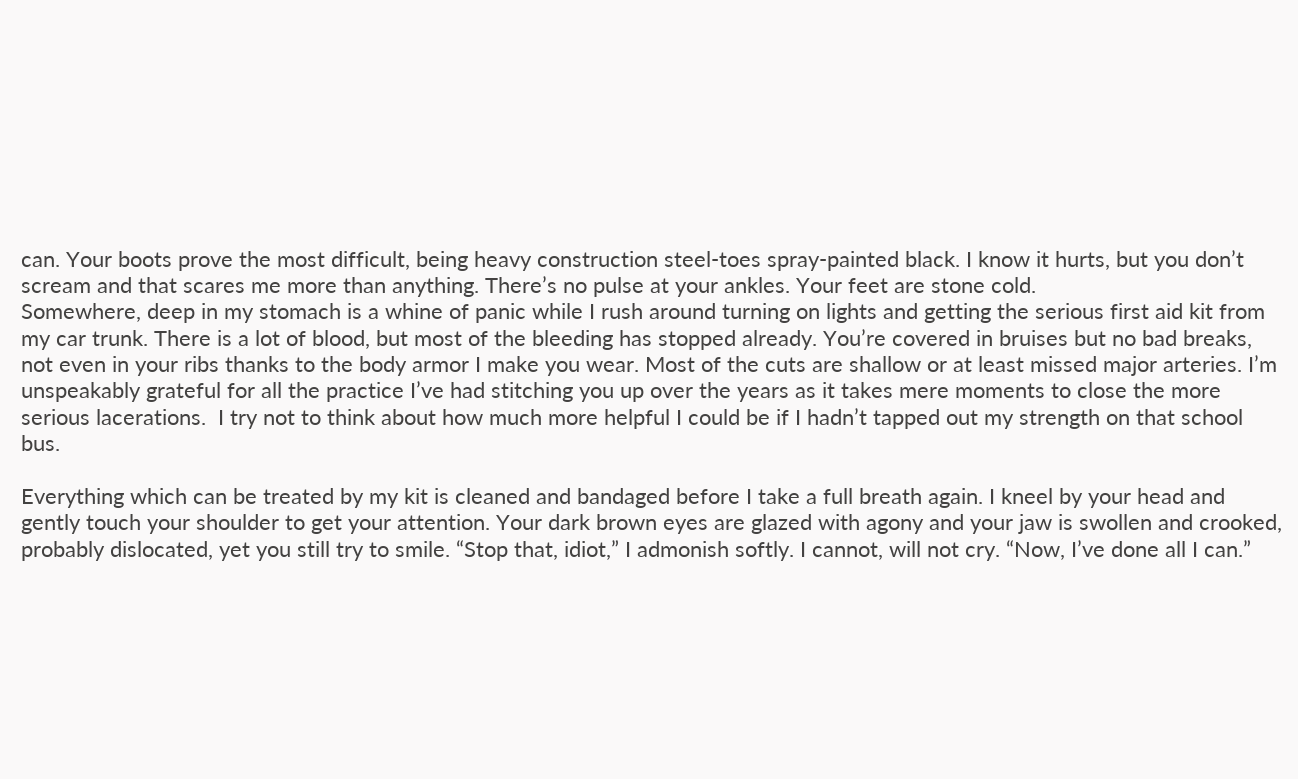can. Your boots prove the most difficult, being heavy construction steel-toes spray-painted black. I know it hurts, but you don’t scream and that scares me more than anything. There’s no pulse at your ankles. Your feet are stone cold.
Somewhere, deep in my stomach is a whine of panic while I rush around turning on lights and getting the serious first aid kit from my car trunk. There is a lot of blood, but most of the bleeding has stopped already. You’re covered in bruises but no bad breaks, not even in your ribs thanks to the body armor I make you wear. Most of the cuts are shallow or at least missed major arteries. I’m unspeakably grateful for all the practice I’ve had stitching you up over the years as it takes mere moments to close the more serious lacerations.  I try not to think about how much more helpful I could be if I hadn’t tapped out my strength on that school bus.

Everything which can be treated by my kit is cleaned and bandaged before I take a full breath again. I kneel by your head and gently touch your shoulder to get your attention. Your dark brown eyes are glazed with agony and your jaw is swollen and crooked, probably dislocated, yet you still try to smile. “Stop that, idiot,” I admonish softly. I cannot, will not cry. “Now, I’ve done all I can.”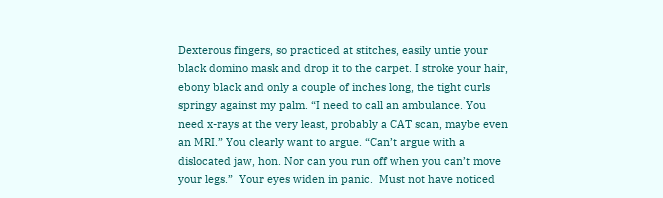Dexterous fingers, so practiced at stitches, easily untie your black domino mask and drop it to the carpet. I stroke your hair, ebony black and only a couple of inches long, the tight curls springy against my palm. “I need to call an ambulance. You need x-rays at the very least, probably a CAT scan, maybe even an MRI.” You clearly want to argue. “Can’t argue with a dislocated jaw, hon. Nor can you run off when you can’t move your legs.”  Your eyes widen in panic.  Must not have noticed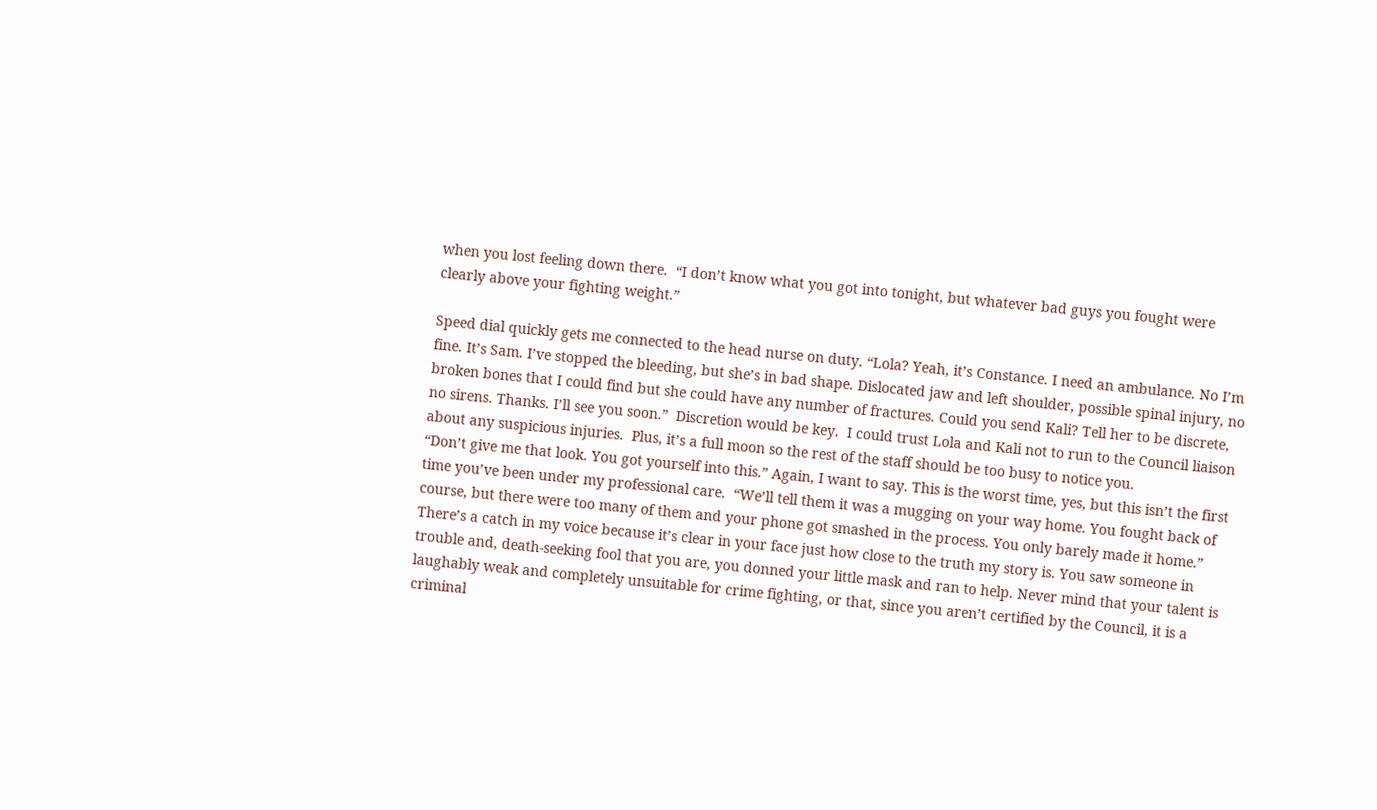when you lost feeling down there.  “I don’t know what you got into tonight, but whatever bad guys you fought were clearly above your fighting weight.”

Speed dial quickly gets me connected to the head nurse on duty. “Lola? Yeah, it’s Constance. I need an ambulance. No I’m fine. It’s Sam. I’ve stopped the bleeding, but she’s in bad shape. Dislocated jaw and left shoulder, possible spinal injury, no broken bones that I could find but she could have any number of fractures. Could you send Kali? Tell her to be discrete, no sirens. Thanks. I’ll see you soon.”  Discretion would be key.  I could trust Lola and Kali not to run to the Council liaison about any suspicious injuries.  Plus, it’s a full moon so the rest of the staff should be too busy to notice you.
“Don’t give me that look. You got yourself into this.” Again, I want to say. This is the worst time, yes, but this isn’t the first time you’ve been under my professional care.  “We’ll tell them it was a mugging on your way home. You fought back of course, but there were too many of them and your phone got smashed in the process. You only barely made it home.” There’s a catch in my voice because it’s clear in your face just how close to the truth my story is. You saw someone in trouble and, death-seeking fool that you are, you donned your little mask and ran to help. Never mind that your talent is laughably weak and completely unsuitable for crime fighting, or that, since you aren’t certified by the Council, it is a criminal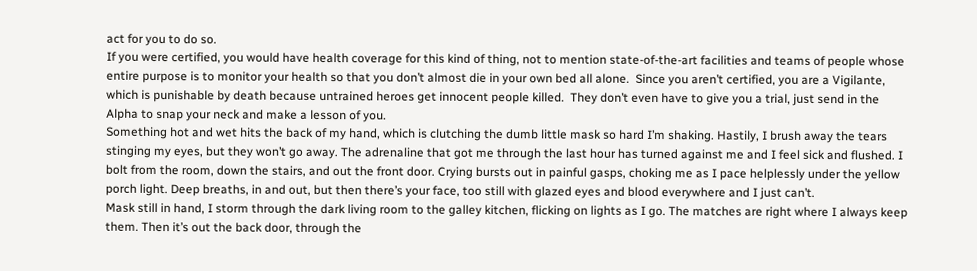act for you to do so.
If you were certified, you would have health coverage for this kind of thing, not to mention state-of-the-art facilities and teams of people whose entire purpose is to monitor your health so that you don’t almost die in your own bed all alone.  Since you aren’t certified, you are a Vigilante, which is punishable by death because untrained heroes get innocent people killed.  They don’t even have to give you a trial, just send in the Alpha to snap your neck and make a lesson of you.
Something hot and wet hits the back of my hand, which is clutching the dumb little mask so hard I’m shaking. Hastily, I brush away the tears stinging my eyes, but they won’t go away. The adrenaline that got me through the last hour has turned against me and I feel sick and flushed. I bolt from the room, down the stairs, and out the front door. Crying bursts out in painful gasps, choking me as I pace helplessly under the yellow porch light. Deep breaths, in and out, but then there’s your face, too still with glazed eyes and blood everywhere and I just can’t.
Mask still in hand, I storm through the dark living room to the galley kitchen, flicking on lights as I go. The matches are right where I always keep them. Then it’s out the back door, through the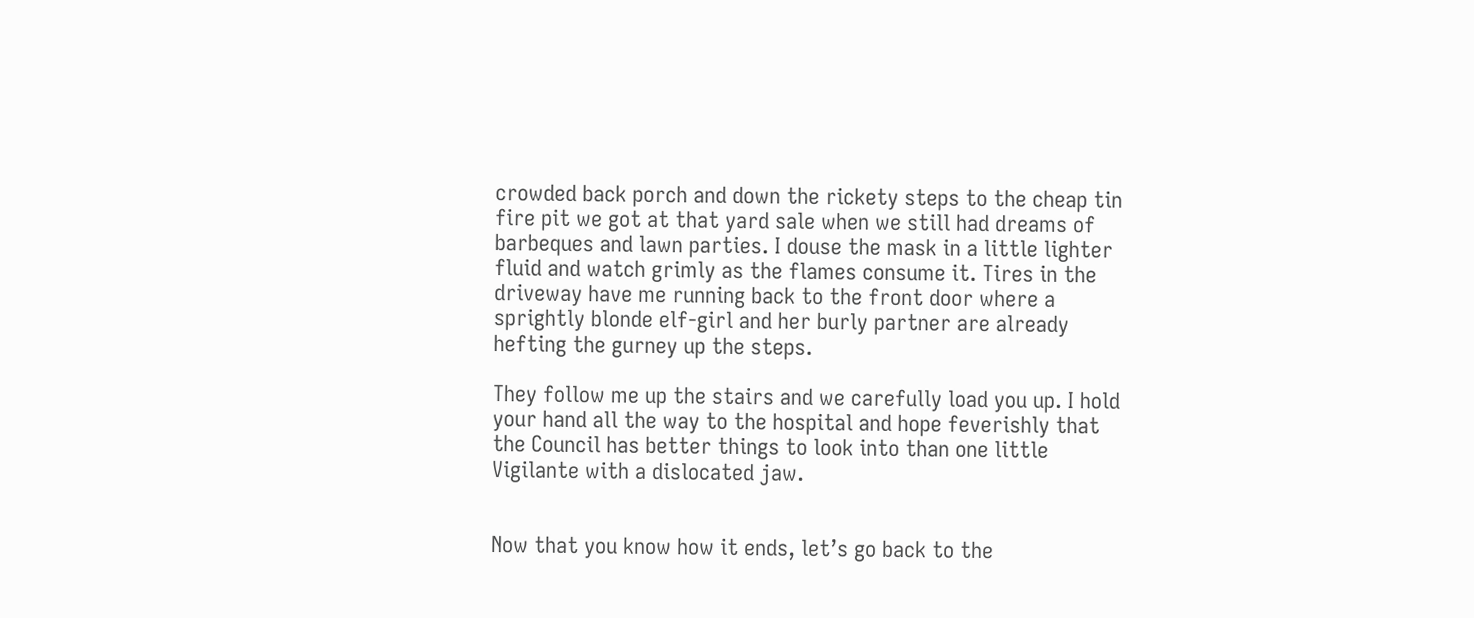crowded back porch and down the rickety steps to the cheap tin fire pit we got at that yard sale when we still had dreams of barbeques and lawn parties. I douse the mask in a little lighter fluid and watch grimly as the flames consume it. Tires in the driveway have me running back to the front door where a sprightly blonde elf-girl and her burly partner are already hefting the gurney up the steps.

They follow me up the stairs and we carefully load you up. I hold your hand all the way to the hospital and hope feverishly that the Council has better things to look into than one little Vigilante with a dislocated jaw.


Now that you know how it ends, let’s go back to the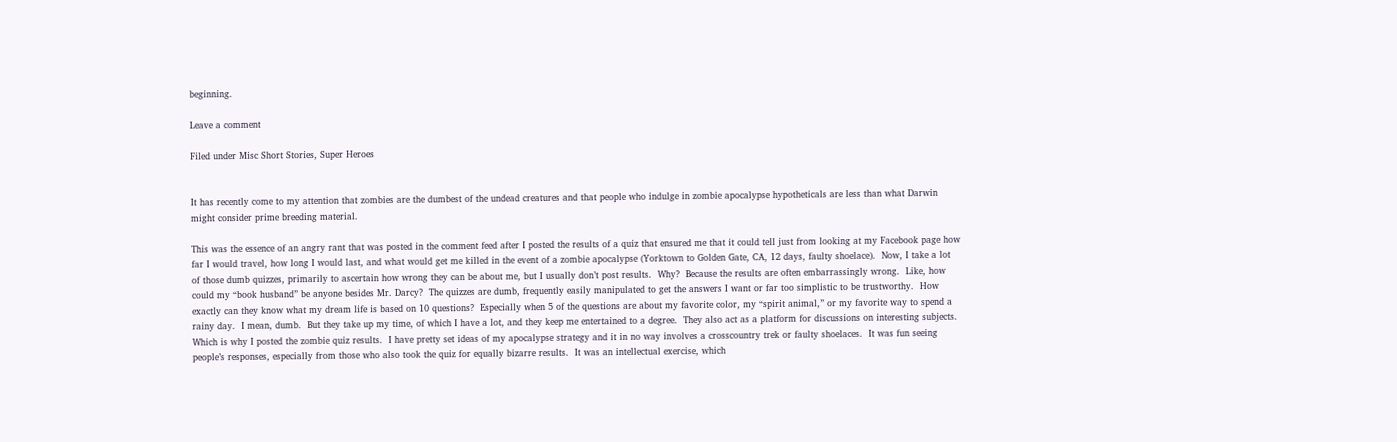beginning.

Leave a comment

Filed under Misc Short Stories, Super Heroes


It has recently come to my attention that zombies are the dumbest of the undead creatures and that people who indulge in zombie apocalypse hypotheticals are less than what Darwin might consider prime breeding material.

This was the essence of an angry rant that was posted in the comment feed after I posted the results of a quiz that ensured me that it could tell just from looking at my Facebook page how far I would travel, how long I would last, and what would get me killed in the event of a zombie apocalypse (Yorktown to Golden Gate, CA, 12 days, faulty shoelace).  Now, I take a lot of those dumb quizzes, primarily to ascertain how wrong they can be about me, but I usually don’t post results.  Why?  Because the results are often embarrassingly wrong.  Like, how could my “book husband” be anyone besides Mr. Darcy?  The quizzes are dumb, frequently easily manipulated to get the answers I want or far too simplistic to be trustworthy.  How exactly can they know what my dream life is based on 10 questions?  Especially when 5 of the questions are about my favorite color, my “spirit animal,” or my favorite way to spend a rainy day.  I mean, dumb.  But they take up my time, of which I have a lot, and they keep me entertained to a degree.  They also act as a platform for discussions on interesting subjects.  Which is why I posted the zombie quiz results.  I have pretty set ideas of my apocalypse strategy and it in no way involves a crosscountry trek or faulty shoelaces.  It was fun seeing people’s responses, especially from those who also took the quiz for equally bizarre results.  It was an intellectual exercise, which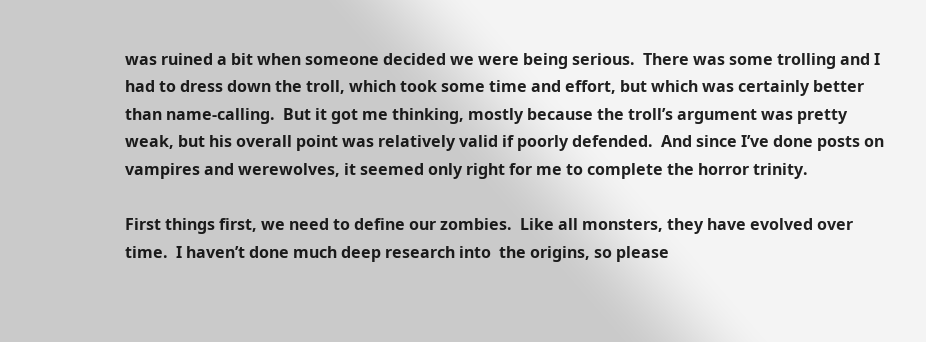was ruined a bit when someone decided we were being serious.  There was some trolling and I had to dress down the troll, which took some time and effort, but which was certainly better than name-calling.  But it got me thinking, mostly because the troll’s argument was pretty weak, but his overall point was relatively valid if poorly defended.  And since I’ve done posts on vampires and werewolves, it seemed only right for me to complete the horror trinity.

First things first, we need to define our zombies.  Like all monsters, they have evolved over time.  I haven’t done much deep research into  the origins, so please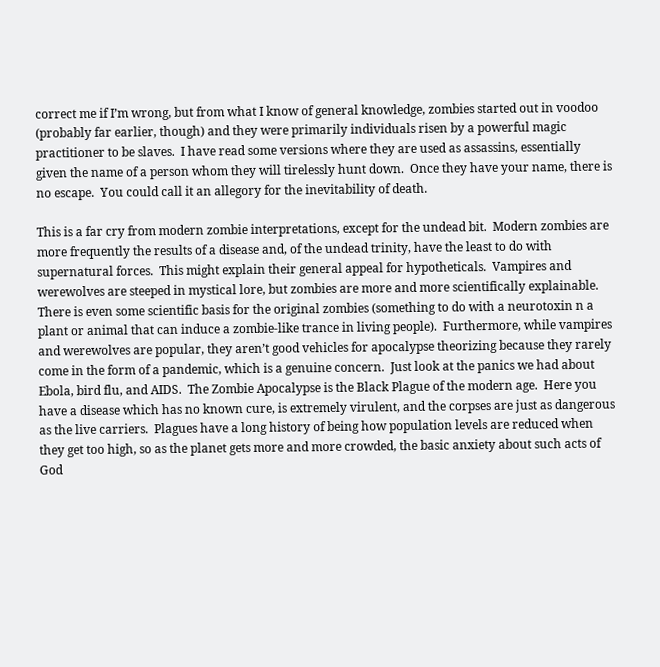correct me if I’m wrong, but from what I know of general knowledge, zombies started out in voodoo (probably far earlier, though) and they were primarily individuals risen by a powerful magic practitioner to be slaves.  I have read some versions where they are used as assassins, essentially given the name of a person whom they will tirelessly hunt down.  Once they have your name, there is no escape.  You could call it an allegory for the inevitability of death.

This is a far cry from modern zombie interpretations, except for the undead bit.  Modern zombies are more frequently the results of a disease and, of the undead trinity, have the least to do with supernatural forces.  This might explain their general appeal for hypotheticals.  Vampires and werewolves are steeped in mystical lore, but zombies are more and more scientifically explainable.  There is even some scientific basis for the original zombies (something to do with a neurotoxin n a plant or animal that can induce a zombie-like trance in living people).  Furthermore, while vampires and werewolves are popular, they aren’t good vehicles for apocalypse theorizing because they rarely come in the form of a pandemic, which is a genuine concern.  Just look at the panics we had about Ebola, bird flu, and AIDS.  The Zombie Apocalypse is the Black Plague of the modern age.  Here you have a disease which has no known cure, is extremely virulent, and the corpses are just as dangerous as the live carriers.  Plagues have a long history of being how population levels are reduced when they get too high, so as the planet gets more and more crowded, the basic anxiety about such acts of God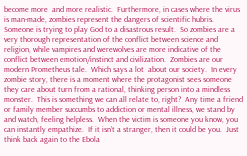become more  and more realistic.  Furthermore, in cases where the virus is man-made, zombies represent the dangers of scientific hubris.  Someone is trying to play God to a disastrous result.  So zombies are a very thorough representation of the conflict between science and religion, while vampires and werewolves are more indicative of the conflict between emotion/instinct and civilization.  Zombies are our modern Prometheus tale.  Which says a lot  about our society.  In every zombie story, there is a moment where the protagonist sees someone they care about turn from a rational, thinking person into a mindless monster.  This is something we can all relate to, right?  Any time a friend or family member succumbs to addiction or mental illness, we stand by and watch, feeling helpless.  When the victim is someone you know, you can instantly empathize.  If it isn’t a stranger, then it could be you.  Just think back again to the Ebola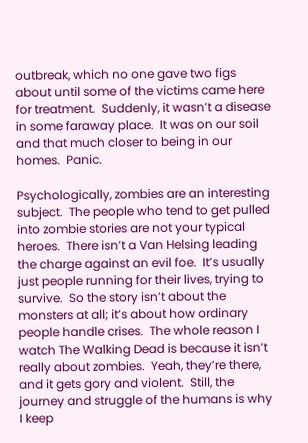outbreak, which no one gave two figs about until some of the victims came here for treatment.  Suddenly, it wasn’t a disease in some faraway place.  It was on our soil and that much closer to being in our homes.  Panic.

Psychologically, zombies are an interesting subject.  The people who tend to get pulled into zombie stories are not your typical heroes.  There isn’t a Van Helsing leading the charge against an evil foe.  It’s usually just people running for their lives, trying to survive.  So the story isn’t about the monsters at all; it’s about how ordinary people handle crises.  The whole reason I watch The Walking Dead is because it isn’t really about zombies.  Yeah, they’re there, and it gets gory and violent.  Still, the journey and struggle of the humans is why I keep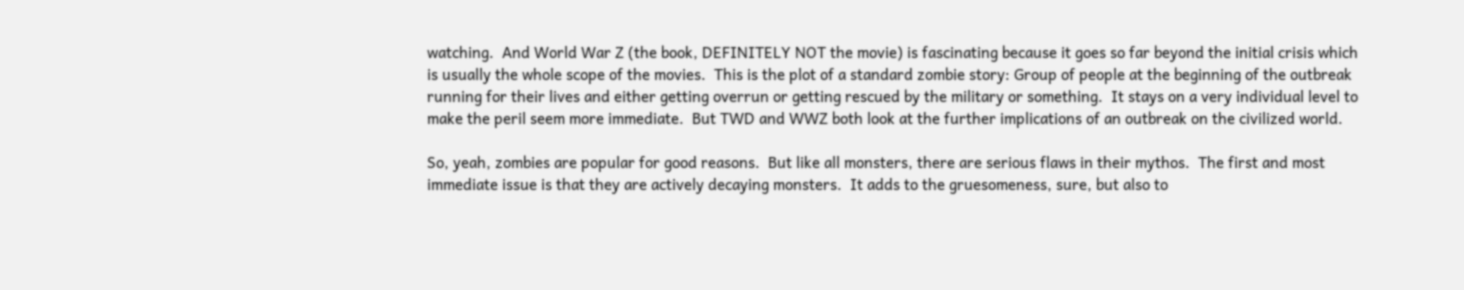watching.  And World War Z (the book, DEFINITELY NOT the movie) is fascinating because it goes so far beyond the initial crisis which is usually the whole scope of the movies.  This is the plot of a standard zombie story: Group of people at the beginning of the outbreak running for their lives and either getting overrun or getting rescued by the military or something.  It stays on a very individual level to make the peril seem more immediate.  But TWD and WWZ both look at the further implications of an outbreak on the civilized world.

So, yeah, zombies are popular for good reasons.  But like all monsters, there are serious flaws in their mythos.  The first and most immediate issue is that they are actively decaying monsters.  It adds to the gruesomeness, sure, but also to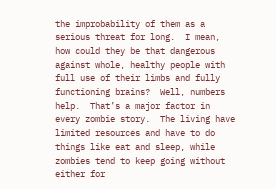the improbability of them as a serious threat for long.  I mean, how could they be that dangerous against whole, healthy people with full use of their limbs and fully functioning brains?  Well, numbers help.  That’s a major factor in every zombie story.  The living have limited resources and have to do things like eat and sleep, while zombies tend to keep going without either for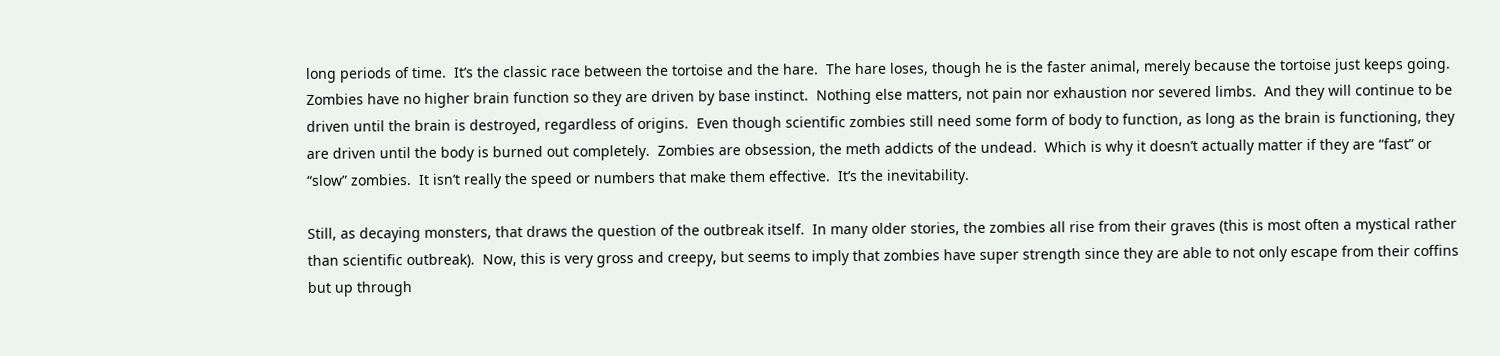long periods of time.  It’s the classic race between the tortoise and the hare.  The hare loses, though he is the faster animal, merely because the tortoise just keeps going.  Zombies have no higher brain function so they are driven by base instinct.  Nothing else matters, not pain nor exhaustion nor severed limbs.  And they will continue to be driven until the brain is destroyed, regardless of origins.  Even though scientific zombies still need some form of body to function, as long as the brain is functioning, they are driven until the body is burned out completely.  Zombies are obsession, the meth addicts of the undead.  Which is why it doesn’t actually matter if they are “fast” or “slow” zombies.  It isn’t really the speed or numbers that make them effective.  It’s the inevitability.

Still, as decaying monsters, that draws the question of the outbreak itself.  In many older stories, the zombies all rise from their graves (this is most often a mystical rather than scientific outbreak).  Now, this is very gross and creepy, but seems to imply that zombies have super strength since they are able to not only escape from their coffins but up through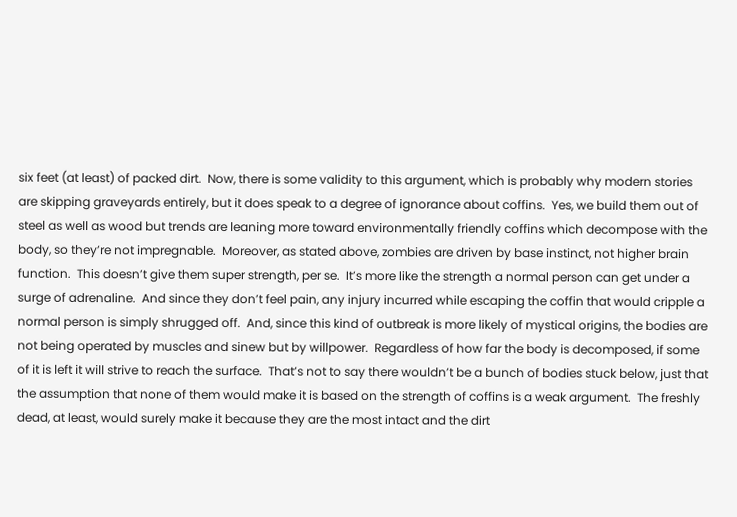six feet (at least) of packed dirt.  Now, there is some validity to this argument, which is probably why modern stories are skipping graveyards entirely, but it does speak to a degree of ignorance about coffins.  Yes, we build them out of steel as well as wood but trends are leaning more toward environmentally friendly coffins which decompose with the body, so they’re not impregnable.  Moreover, as stated above, zombies are driven by base instinct, not higher brain function.  This doesn’t give them super strength, per se.  It’s more like the strength a normal person can get under a surge of adrenaline.  And since they don’t feel pain, any injury incurred while escaping the coffin that would cripple a normal person is simply shrugged off.  And, since this kind of outbreak is more likely of mystical origins, the bodies are not being operated by muscles and sinew but by willpower.  Regardless of how far the body is decomposed, if some of it is left it will strive to reach the surface.  That’s not to say there wouldn’t be a bunch of bodies stuck below, just that the assumption that none of them would make it is based on the strength of coffins is a weak argument.  The freshly dead, at least, would surely make it because they are the most intact and the dirt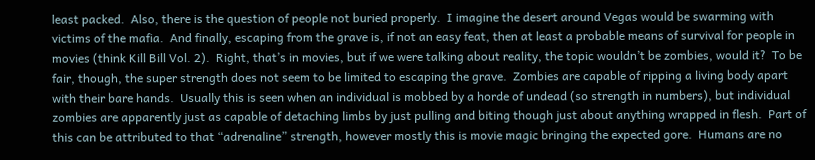least packed.  Also, there is the question of people not buried properly.  I imagine the desert around Vegas would be swarming with victims of the mafia.  And finally, escaping from the grave is, if not an easy feat, then at least a probable means of survival for people in movies (think Kill Bill Vol. 2).  Right, that’s in movies, but if we were talking about reality, the topic wouldn’t be zombies, would it?  To be fair, though, the super strength does not seem to be limited to escaping the grave.  Zombies are capable of ripping a living body apart with their bare hands.  Usually this is seen when an individual is mobbed by a horde of undead (so strength in numbers), but individual zombies are apparently just as capable of detaching limbs by just pulling and biting though just about anything wrapped in flesh.  Part of this can be attributed to that “adrenaline” strength, however mostly this is movie magic bringing the expected gore.  Humans are no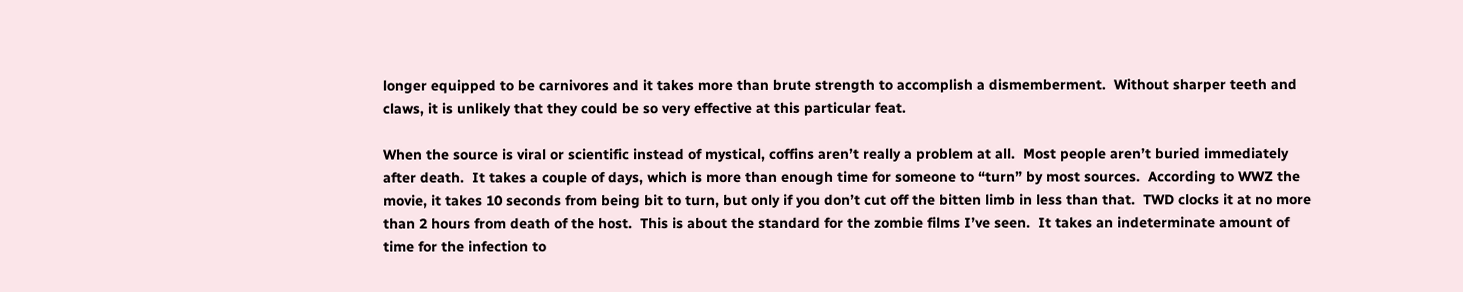longer equipped to be carnivores and it takes more than brute strength to accomplish a dismemberment.  Without sharper teeth and claws, it is unlikely that they could be so very effective at this particular feat.

When the source is viral or scientific instead of mystical, coffins aren’t really a problem at all.  Most people aren’t buried immediately after death.  It takes a couple of days, which is more than enough time for someone to “turn” by most sources.  According to WWZ the movie, it takes 10 seconds from being bit to turn, but only if you don’t cut off the bitten limb in less than that.  TWD clocks it at no more than 2 hours from death of the host.  This is about the standard for the zombie films I’ve seen.  It takes an indeterminate amount of time for the infection to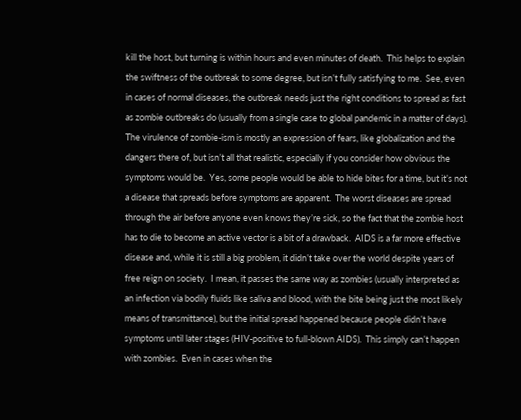kill the host, but turning is within hours and even minutes of death.  This helps to explain the swiftness of the outbreak to some degree, but isn’t fully satisfying to me.  See, even in cases of normal diseases, the outbreak needs just the right conditions to spread as fast as zombie outbreaks do (usually from a single case to global pandemic in a matter of days).  The virulence of zombie-ism is mostly an expression of fears, like globalization and the dangers there of, but isn’t all that realistic, especially if you consider how obvious the symptoms would be.  Yes, some people would be able to hide bites for a time, but it’s not a disease that spreads before symptoms are apparent.  The worst diseases are spread through the air before anyone even knows they’re sick, so the fact that the zombie host has to die to become an active vector is a bit of a drawback.  AIDS is a far more effective disease and, while it is still a big problem, it didn’t take over the world despite years of free reign on society.  I mean, it passes the same way as zombies (usually interpreted as an infection via bodily fluids like saliva and blood, with the bite being just the most likely means of transmittance), but the initial spread happened because people didn’t have symptoms until later stages (HIV-positive to full-blown AIDS).  This simply can’t happen with zombies.  Even in cases when the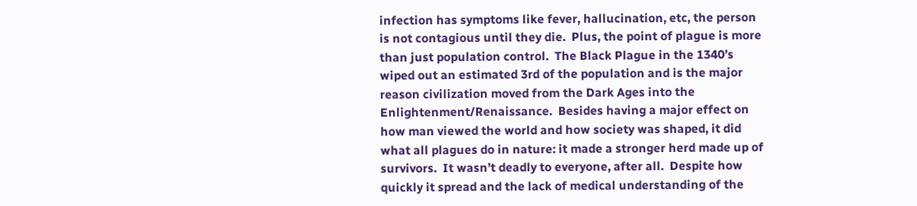infection has symptoms like fever, hallucination, etc, the person is not contagious until they die.  Plus, the point of plague is more than just population control.  The Black Plague in the 1340’s wiped out an estimated 3rd of the population and is the major reason civilization moved from the Dark Ages into the Enlightenment/Renaissance.  Besides having a major effect on how man viewed the world and how society was shaped, it did what all plagues do in nature: it made a stronger herd made up of survivors.  It wasn’t deadly to everyone, after all.  Despite how quickly it spread and the lack of medical understanding of the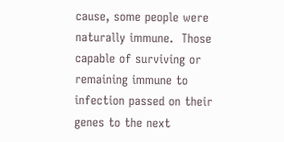cause, some people were naturally immune.  Those capable of surviving or remaining immune to infection passed on their genes to the next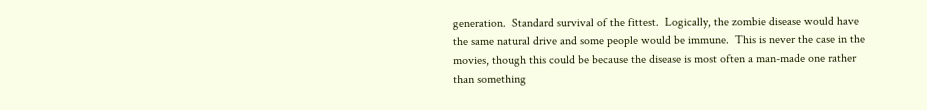generation.  Standard survival of the fittest.  Logically, the zombie disease would have the same natural drive and some people would be immune.  This is never the case in the movies, though this could be because the disease is most often a man-made one rather than something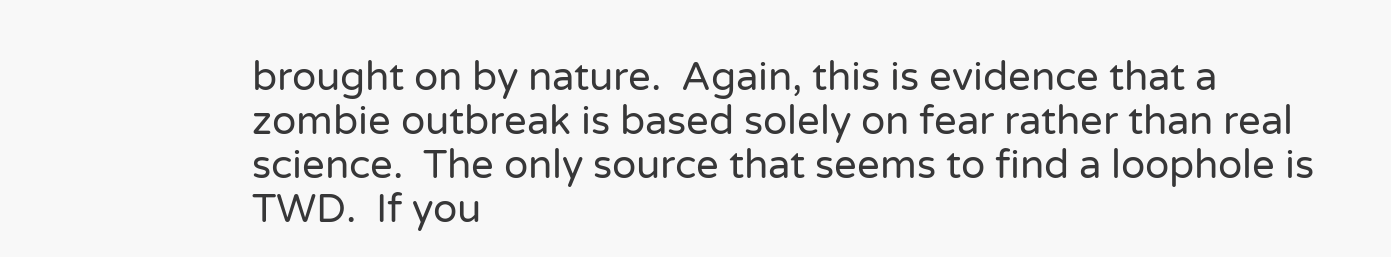brought on by nature.  Again, this is evidence that a zombie outbreak is based solely on fear rather than real science.  The only source that seems to find a loophole is TWD.  If you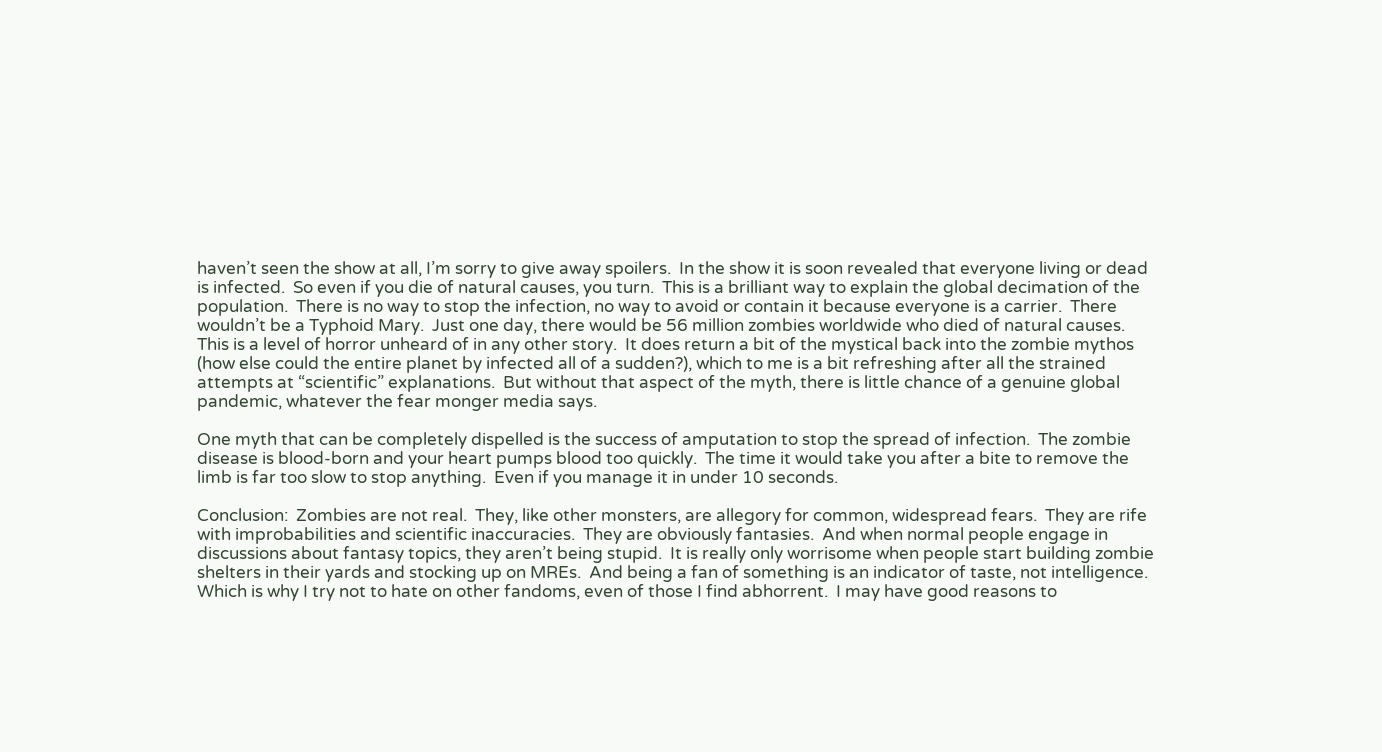haven’t seen the show at all, I’m sorry to give away spoilers.  In the show it is soon revealed that everyone living or dead is infected.  So even if you die of natural causes, you turn.  This is a brilliant way to explain the global decimation of the population.  There is no way to stop the infection, no way to avoid or contain it because everyone is a carrier.  There wouldn’t be a Typhoid Mary.  Just one day, there would be 56 million zombies worldwide who died of natural causes.  This is a level of horror unheard of in any other story.  It does return a bit of the mystical back into the zombie mythos (how else could the entire planet by infected all of a sudden?), which to me is a bit refreshing after all the strained attempts at “scientific” explanations.  But without that aspect of the myth, there is little chance of a genuine global pandemic, whatever the fear monger media says.

One myth that can be completely dispelled is the success of amputation to stop the spread of infection.  The zombie disease is blood-born and your heart pumps blood too quickly.  The time it would take you after a bite to remove the limb is far too slow to stop anything.  Even if you manage it in under 10 seconds.

Conclusion:  Zombies are not real.  They, like other monsters, are allegory for common, widespread fears.  They are rife with improbabilities and scientific inaccuracies.  They are obviously fantasies.  And when normal people engage in discussions about fantasy topics, they aren’t being stupid.  It is really only worrisome when people start building zombie shelters in their yards and stocking up on MREs.  And being a fan of something is an indicator of taste, not intelligence.  Which is why I try not to hate on other fandoms, even of those I find abhorrent.  I may have good reasons to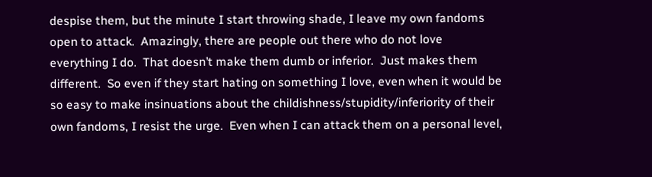despise them, but the minute I start throwing shade, I leave my own fandoms open to attack.  Amazingly, there are people out there who do not love everything I do.  That doesn’t make them dumb or inferior.  Just makes them different.  So even if they start hating on something I love, even when it would be so easy to make insinuations about the childishness/stupidity/inferiority of their own fandoms, I resist the urge.  Even when I can attack them on a personal level,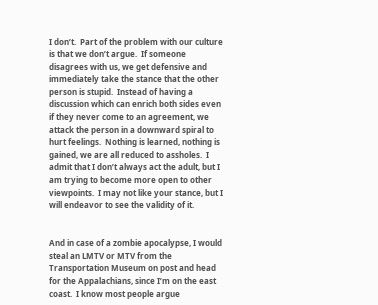I don’t.  Part of the problem with our culture is that we don’t argue.  If someone disagrees with us, we get defensive and immediately take the stance that the other person is stupid.  Instead of having a discussion which can enrich both sides even if they never come to an agreement, we attack the person in a downward spiral to hurt feelings.  Nothing is learned, nothing is gained, we are all reduced to assholes.  I admit that I don’t always act the adult, but I am trying to become more open to other viewpoints.  I may not like your stance, but I will endeavor to see the validity of it.


And in case of a zombie apocalypse, I would steal an LMTV or MTV from the Transportation Museum on post and head for the Appalachians, since I’m on the east coast.  I know most people argue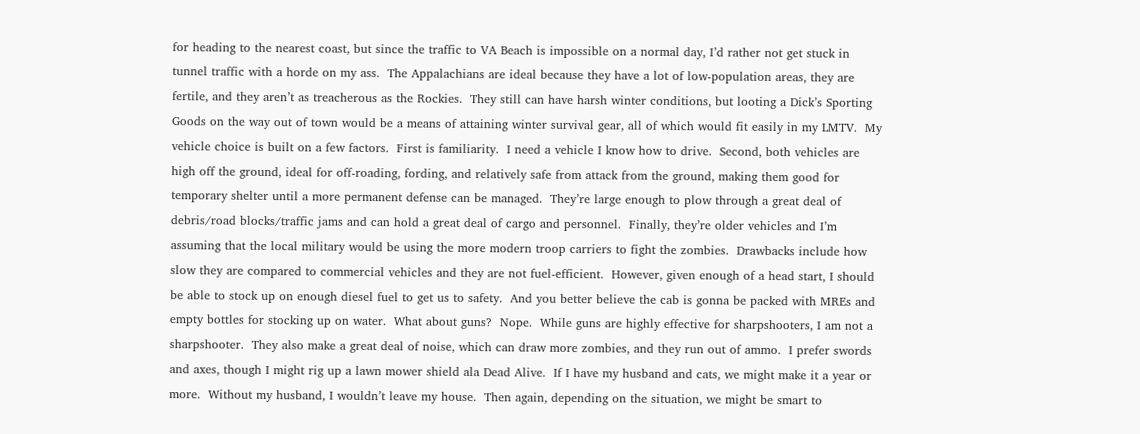for heading to the nearest coast, but since the traffic to VA Beach is impossible on a normal day, I’d rather not get stuck in tunnel traffic with a horde on my ass.  The Appalachians are ideal because they have a lot of low-population areas, they are fertile, and they aren’t as treacherous as the Rockies.  They still can have harsh winter conditions, but looting a Dick’s Sporting Goods on the way out of town would be a means of attaining winter survival gear, all of which would fit easily in my LMTV.  My vehicle choice is built on a few factors.  First is familiarity.  I need a vehicle I know how to drive.  Second, both vehicles are high off the ground, ideal for off-roading, fording, and relatively safe from attack from the ground, making them good for temporary shelter until a more permanent defense can be managed.  They’re large enough to plow through a great deal of debris/road blocks/traffic jams and can hold a great deal of cargo and personnel.  Finally, they’re older vehicles and I’m assuming that the local military would be using the more modern troop carriers to fight the zombies.  Drawbacks include how slow they are compared to commercial vehicles and they are not fuel-efficient.  However, given enough of a head start, I should be able to stock up on enough diesel fuel to get us to safety.  And you better believe the cab is gonna be packed with MREs and empty bottles for stocking up on water.  What about guns?  Nope.  While guns are highly effective for sharpshooters, I am not a sharpshooter.  They also make a great deal of noise, which can draw more zombies, and they run out of ammo.  I prefer swords and axes, though I might rig up a lawn mower shield ala Dead Alive.  If I have my husband and cats, we might make it a year or more.  Without my husband, I wouldn’t leave my house.  Then again, depending on the situation, we might be smart to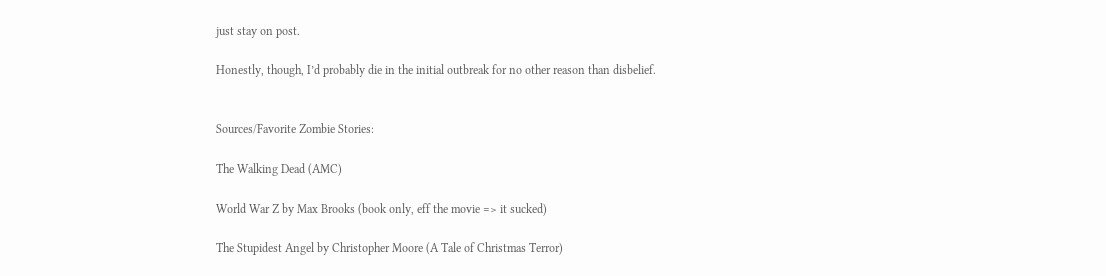just stay on post.

Honestly, though, I’d probably die in the initial outbreak for no other reason than disbelief.


Sources/Favorite Zombie Stories:

The Walking Dead (AMC)

World War Z by Max Brooks (book only, eff the movie => it sucked)

The Stupidest Angel by Christopher Moore (A Tale of Christmas Terror)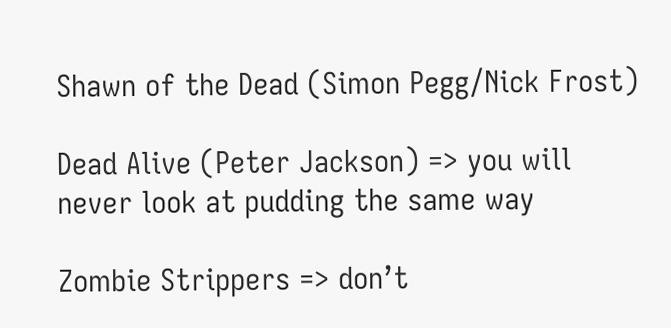Shawn of the Dead (Simon Pegg/Nick Frost)

Dead Alive (Peter Jackson) => you will never look at pudding the same way

Zombie Strippers => don’t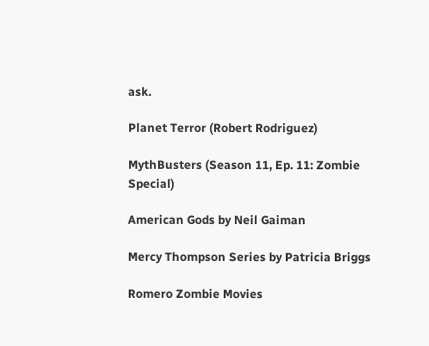ask.

Planet Terror (Robert Rodriguez)

MythBusters (Season 11, Ep. 11: Zombie Special)

American Gods by Neil Gaiman

Mercy Thompson Series by Patricia Briggs

Romero Zombie Movies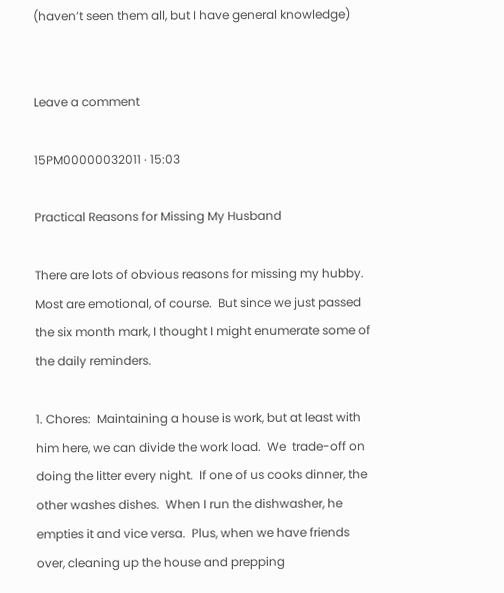(haven’t seen them all, but I have general knowledge)


Leave a comment

15PM00000032011 · 15:03

Practical Reasons for Missing My Husband

There are lots of obvious reasons for missing my hubby.  Most are emotional, of course.  But since we just passed the six month mark, I thought I might enumerate some of the daily reminders.

1. Chores:  Maintaining a house is work, but at least with him here, we can divide the work load.  We  trade-off on doing the litter every night.  If one of us cooks dinner, the other washes dishes.  When I run the dishwasher, he empties it and vice versa.  Plus, when we have friends over, cleaning up the house and prepping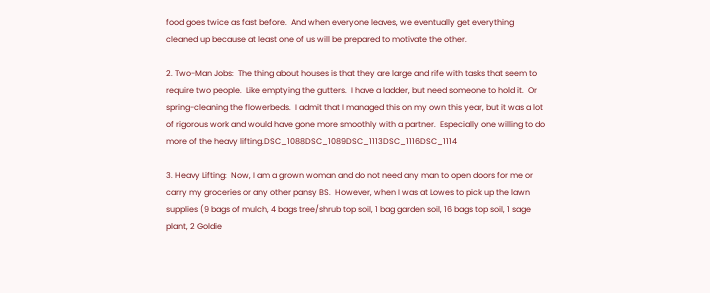food goes twice as fast before.  And when everyone leaves, we eventually get everything cleaned up because at least one of us will be prepared to motivate the other.

2. Two-Man Jobs:  The thing about houses is that they are large and rife with tasks that seem to require two people.  Like emptying the gutters.  I have a ladder, but need someone to hold it.  Or spring-cleaning the flowerbeds.  I admit that I managed this on my own this year, but it was a lot of rigorous work and would have gone more smoothly with a partner.  Especially one willing to do more of the heavy lifting.DSC_1088DSC_1089DSC_1113DSC_1116DSC_1114

3. Heavy Lifting:  Now, I am a grown woman and do not need any man to open doors for me or carry my groceries or any other pansy BS.  However, when I was at Lowes to pick up the lawn supplies (9 bags of mulch, 4 bags tree/shrub top soil, 1 bag garden soil, 16 bags top soil, 1 sage plant, 2 Goldie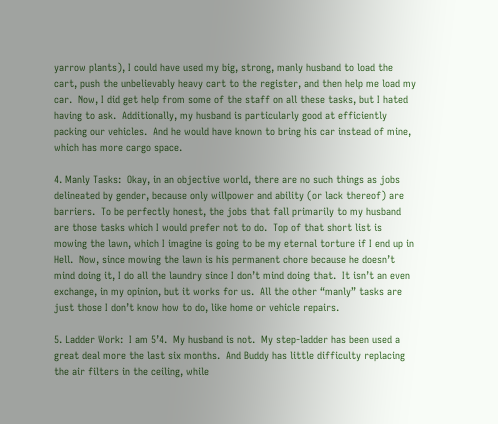yarrow plants), I could have used my big, strong, manly husband to load the cart, push the unbelievably heavy cart to the register, and then help me load my car.  Now, I did get help from some of the staff on all these tasks, but I hated having to ask.  Additionally, my husband is particularly good at efficiently packing our vehicles.  And he would have known to bring his car instead of mine, which has more cargo space.

4. Manly Tasks:  Okay, in an objective world, there are no such things as jobs delineated by gender, because only willpower and ability (or lack thereof) are barriers.  To be perfectly honest, the jobs that fall primarily to my husband are those tasks which I would prefer not to do.  Top of that short list is mowing the lawn, which I imagine is going to be my eternal torture if I end up in Hell.  Now, since mowing the lawn is his permanent chore because he doesn’t mind doing it, I do all the laundry since I don’t mind doing that.  It isn’t an even exchange, in my opinion, but it works for us.  All the other “manly” tasks are just those I don’t know how to do, like home or vehicle repairs.

5. Ladder Work:  I am 5’4.  My husband is not.  My step-ladder has been used a great deal more the last six months.  And Buddy has little difficulty replacing the air filters in the ceiling, while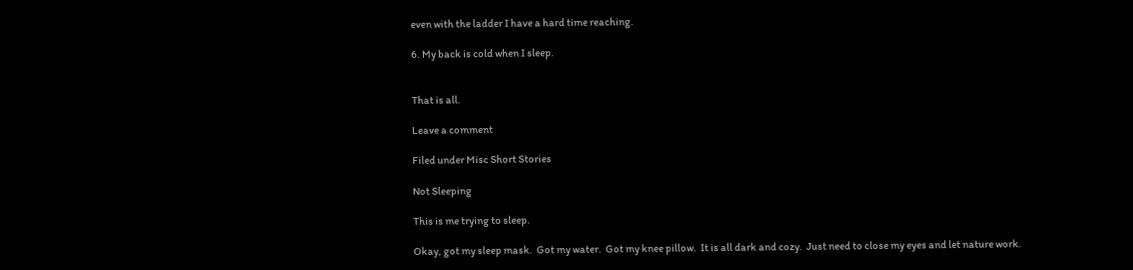even with the ladder I have a hard time reaching.

6. My back is cold when I sleep.


That is all.

Leave a comment

Filed under Misc Short Stories

Not Sleeping

This is me trying to sleep.

Okay, got my sleep mask.  Got my water.  Got my knee pillow.  It is all dark and cozy.  Just need to close my eyes and let nature work.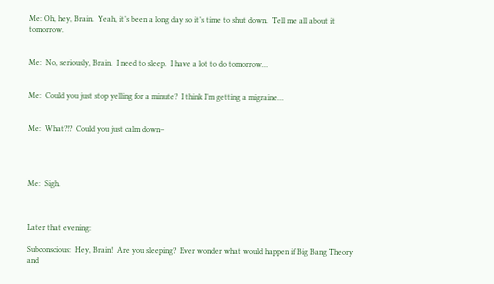Me: Oh, hey, Brain.  Yeah, it’s been a long day so it’s time to shut down.  Tell me all about it tomorrow.


Me:  No, seriously, Brain.  I need to sleep.  I have a lot to do tomorrow…


Me:  Could you just stop yelling for a minute?  I think I’m getting a migraine…


Me:  What?!?  Could you just calm down–




Me:  Sigh.



Later that evening:

Subconscious:  Hey, Brain!  Are you sleeping?  Ever wonder what would happen if Big Bang Theory and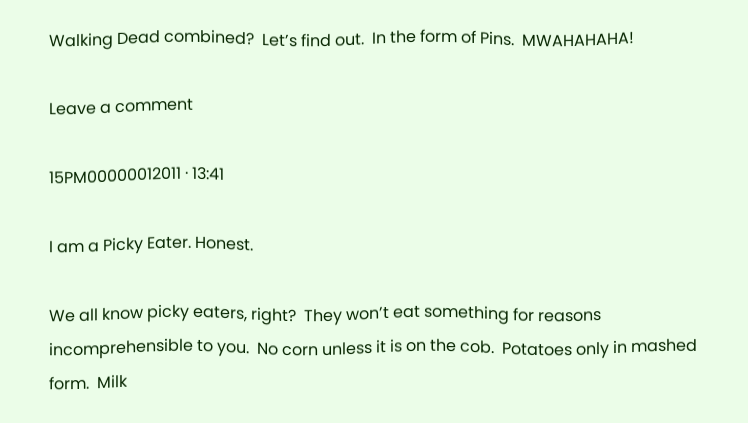Walking Dead combined?  Let’s find out.  In the form of Pins.  MWAHAHAHA!

Leave a comment

15PM00000012011 · 13:41

I am a Picky Eater. Honest.

We all know picky eaters, right?  They won’t eat something for reasons incomprehensible to you.  No corn unless it is on the cob.  Potatoes only in mashed form.  Milk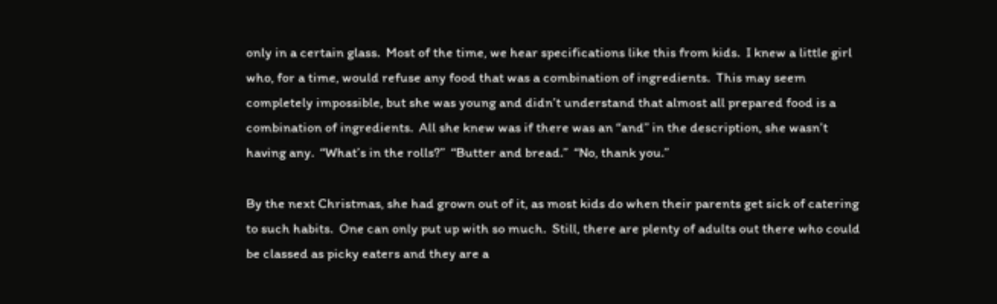only in a certain glass.  Most of the time, we hear specifications like this from kids.  I knew a little girl who, for a time, would refuse any food that was a combination of ingredients.  This may seem completely impossible, but she was young and didn’t understand that almost all prepared food is a combination of ingredients.  All she knew was if there was an “and” in the description, she wasn’t having any.  “What’s in the rolls?”  “Butter and bread.”  “No, thank you.”

By the next Christmas, she had grown out of it, as most kids do when their parents get sick of catering to such habits.  One can only put up with so much.  Still, there are plenty of adults out there who could be classed as picky eaters and they are a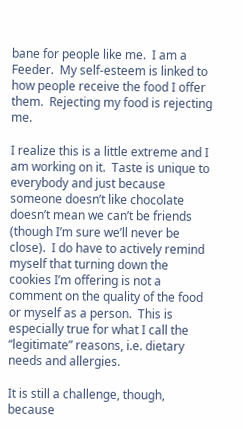bane for people like me.  I am a Feeder.  My self-esteem is linked to how people receive the food I offer them.  Rejecting my food is rejecting me.

I realize this is a little extreme and I am working on it.  Taste is unique to everybody and just because someone doesn’t like chocolate doesn’t mean we can’t be friends (though I’m sure we’ll never be close).  I do have to actively remind myself that turning down the cookies I’m offering is not a comment on the quality of the food or myself as a person.  This is especially true for what I call the “legitimate” reasons, i.e. dietary needs and allergies.

It is still a challenge, though, because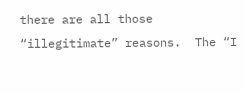there are all those “illegitimate” reasons.  The “I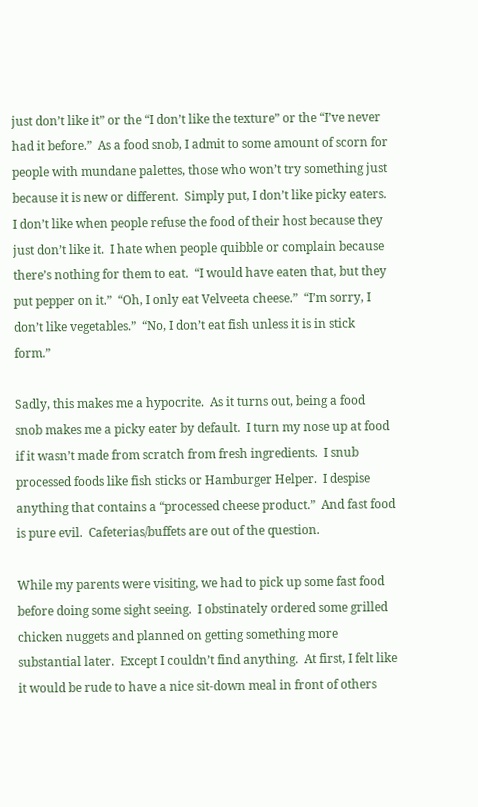just don’t like it” or the “I don’t like the texture” or the “I’ve never had it before.”  As a food snob, I admit to some amount of scorn for people with mundane palettes, those who won’t try something just because it is new or different.  Simply put, I don’t like picky eaters.  I don’t like when people refuse the food of their host because they just don’t like it.  I hate when people quibble or complain because there’s nothing for them to eat.  “I would have eaten that, but they put pepper on it.”  “Oh, I only eat Velveeta cheese.”  “I’m sorry, I don’t like vegetables.”  “No, I don’t eat fish unless it is in stick form.”

Sadly, this makes me a hypocrite.  As it turns out, being a food snob makes me a picky eater by default.  I turn my nose up at food if it wasn’t made from scratch from fresh ingredients.  I snub processed foods like fish sticks or Hamburger Helper.  I despise anything that contains a “processed cheese product.”  And fast food is pure evil.  Cafeterias/buffets are out of the question.

While my parents were visiting, we had to pick up some fast food before doing some sight seeing.  I obstinately ordered some grilled chicken nuggets and planned on getting something more substantial later.  Except I couldn’t find anything.  At first, I felt like it would be rude to have a nice sit-down meal in front of others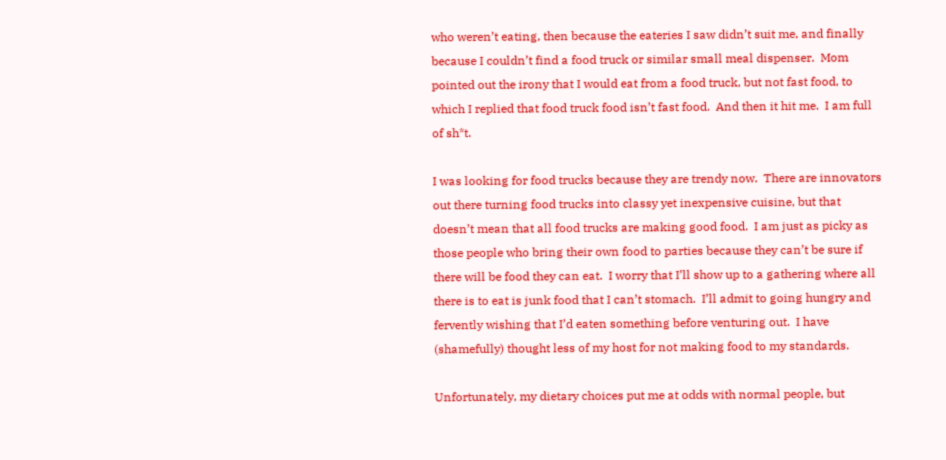who weren’t eating, then because the eateries I saw didn’t suit me, and finally because I couldn’t find a food truck or similar small meal dispenser.  Mom pointed out the irony that I would eat from a food truck, but not fast food, to which I replied that food truck food isn’t fast food.  And then it hit me.  I am full of sh*t.

I was looking for food trucks because they are trendy now.  There are innovators out there turning food trucks into classy yet inexpensive cuisine, but that doesn’t mean that all food trucks are making good food.  I am just as picky as those people who bring their own food to parties because they can’t be sure if there will be food they can eat.  I worry that I’ll show up to a gathering where all there is to eat is junk food that I can’t stomach.  I’ll admit to going hungry and fervently wishing that I’d eaten something before venturing out.  I have (shamefully) thought less of my host for not making food to my standards.

Unfortunately, my dietary choices put me at odds with normal people, but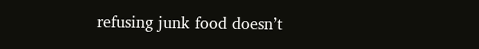refusing junk food doesn’t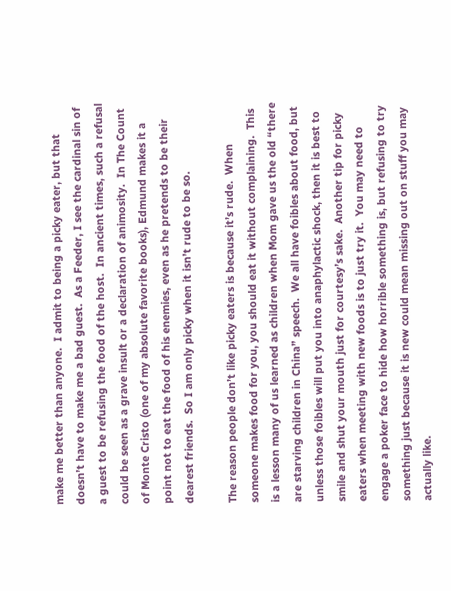make me better than anyone.  I admit to being a picky eater, but that doesn’t have to make me a bad guest.  As a Feeder, I see the cardinal sin of a guest to be refusing the food of the host.  In ancient times, such a refusal could be seen as a grave insult or a declaration of animosity.  In The Count of Monte Cristo (one of my absolute favorite books), Edmund makes it a point not to eat the food of his enemies, even as he pretends to be their dearest friends.  So I am only picky when it isn’t rude to be so.

The reason people don’t like picky eaters is because it’s rude.  When someone makes food for you, you should eat it without complaining.  This is a lesson many of us learned as children when Mom gave us the old “there are starving children in China” speech.  We all have foibles about food, but unless those foibles will put you into anaphylactic shock, then it is best to smile and shut your mouth just for courtesy’s sake.  Another tip for picky eaters when meeting with new foods is to just try it.  You may need to engage a poker face to hide how horrible something is, but refusing to try something just because it is new could mean missing out on stuff you may actually like.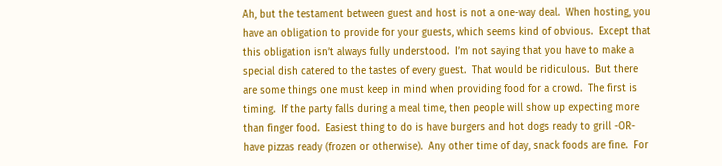Ah, but the testament between guest and host is not a one-way deal.  When hosting, you have an obligation to provide for your guests, which seems kind of obvious.  Except that this obligation isn’t always fully understood.  I’m not saying that you have to make a special dish catered to the tastes of every guest.  That would be ridiculous.  But there are some things one must keep in mind when providing food for a crowd.  The first is timing.  If the party falls during a meal time, then people will show up expecting more than finger food.  Easiest thing to do is have burgers and hot dogs ready to grill -OR- have pizzas ready (frozen or otherwise).  Any other time of day, snack foods are fine.  For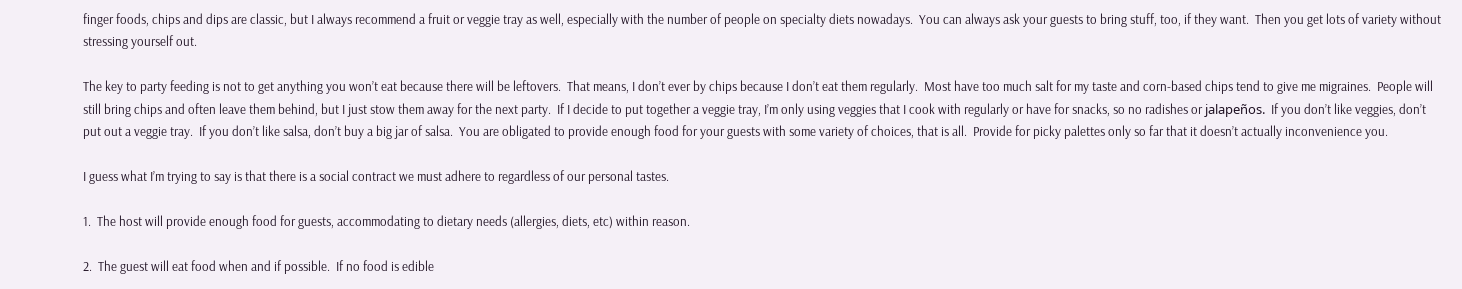finger foods, chips and dips are classic, but I always recommend a fruit or veggie tray as well, especially with the number of people on specialty diets nowadays.  You can always ask your guests to bring stuff, too, if they want.  Then you get lots of variety without stressing yourself out.

The key to party feeding is not to get anything you won’t eat because there will be leftovers.  That means, I don’t ever by chips because I don’t eat them regularly.  Most have too much salt for my taste and corn-based chips tend to give me migraines.  People will still bring chips and often leave them behind, but I just stow them away for the next party.  If I decide to put together a veggie tray, I’m only using veggies that I cook with regularly or have for snacks, so no radishes or jalapeños.  If you don’t like veggies, don’t put out a veggie tray.  If you don’t like salsa, don’t buy a big jar of salsa.  You are obligated to provide enough food for your guests with some variety of choices, that is all.  Provide for picky palettes only so far that it doesn’t actually inconvenience you.

I guess what I’m trying to say is that there is a social contract we must adhere to regardless of our personal tastes.

1.  The host will provide enough food for guests, accommodating to dietary needs (allergies, diets, etc) within reason.

2.  The guest will eat food when and if possible.  If no food is edible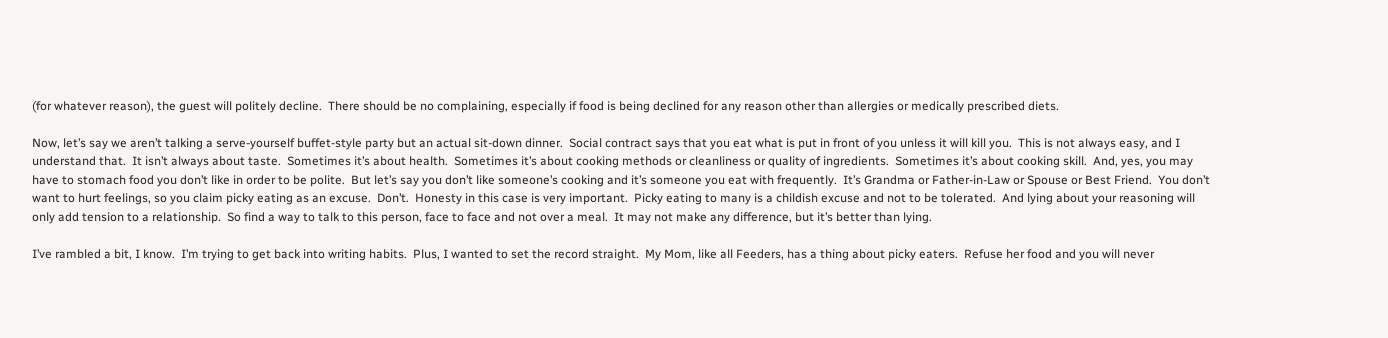(for whatever reason), the guest will politely decline.  There should be no complaining, especially if food is being declined for any reason other than allergies or medically prescribed diets.

Now, let’s say we aren’t talking a serve-yourself buffet-style party but an actual sit-down dinner.  Social contract says that you eat what is put in front of you unless it will kill you.  This is not always easy, and I understand that.  It isn’t always about taste.  Sometimes it’s about health.  Sometimes it’s about cooking methods or cleanliness or quality of ingredients.  Sometimes it’s about cooking skill.  And, yes, you may have to stomach food you don’t like in order to be polite.  But let’s say you don’t like someone’s cooking and it’s someone you eat with frequently.  It’s Grandma or Father-in-Law or Spouse or Best Friend.  You don’t want to hurt feelings, so you claim picky eating as an excuse.  Don’t.  Honesty in this case is very important.  Picky eating to many is a childish excuse and not to be tolerated.  And lying about your reasoning will only add tension to a relationship.  So find a way to talk to this person, face to face and not over a meal.  It may not make any difference, but it’s better than lying.

I’ve rambled a bit, I know.  I’m trying to get back into writing habits.  Plus, I wanted to set the record straight.  My Mom, like all Feeders, has a thing about picky eaters.  Refuse her food and you will never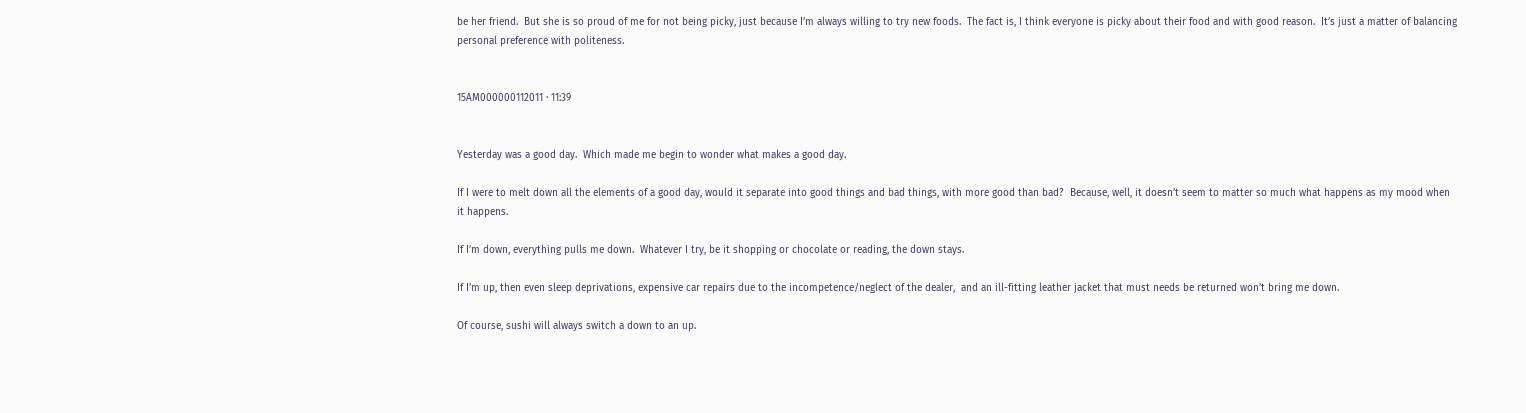be her friend.  But she is so proud of me for not being picky, just because I’m always willing to try new foods.  The fact is, I think everyone is picky about their food and with good reason.  It’s just a matter of balancing personal preference with politeness.


15AM000000112011 · 11:39


Yesterday was a good day.  Which made me begin to wonder what makes a good day.

If I were to melt down all the elements of a good day, would it separate into good things and bad things, with more good than bad?  Because, well, it doesn’t seem to matter so much what happens as my mood when it happens.

If I’m down, everything pulls me down.  Whatever I try, be it shopping or chocolate or reading, the down stays.

If I’m up, then even sleep deprivations, expensive car repairs due to the incompetence/neglect of the dealer,  and an ill-fitting leather jacket that must needs be returned won’t bring me down.

Of course, sushi will always switch a down to an up.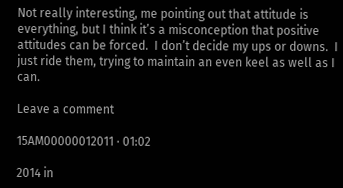Not really interesting, me pointing out that attitude is everything, but I think it’s a misconception that positive attitudes can be forced.  I don’t decide my ups or downs.  I just ride them, trying to maintain an even keel as well as I can.

Leave a comment

15AM00000012011 · 01:02

2014 in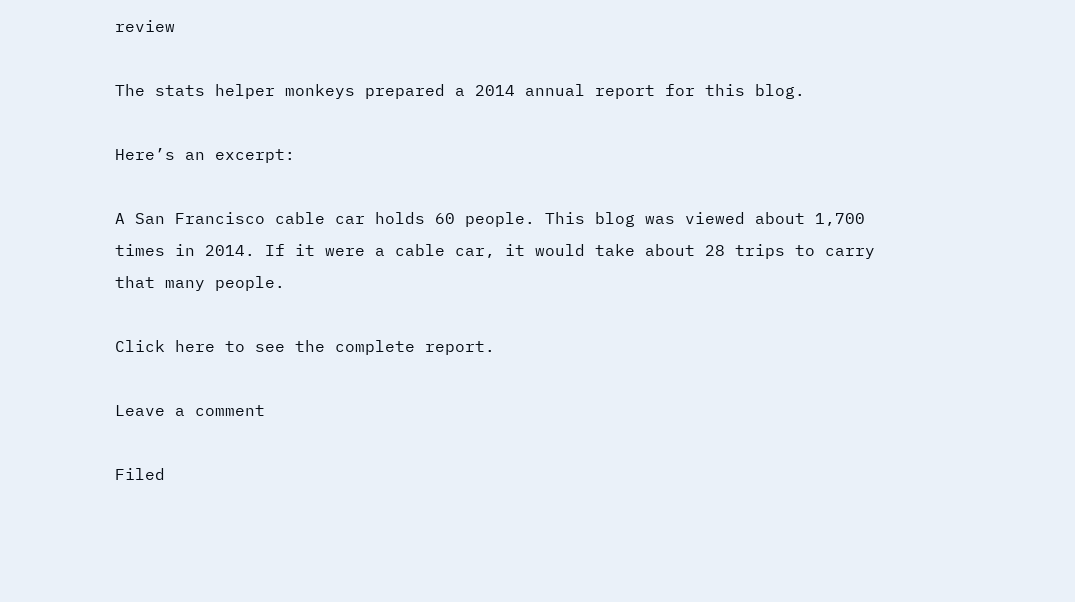review

The stats helper monkeys prepared a 2014 annual report for this blog.

Here’s an excerpt:

A San Francisco cable car holds 60 people. This blog was viewed about 1,700 times in 2014. If it were a cable car, it would take about 28 trips to carry that many people.

Click here to see the complete report.

Leave a comment

Filed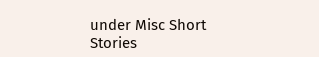under Misc Short Stories